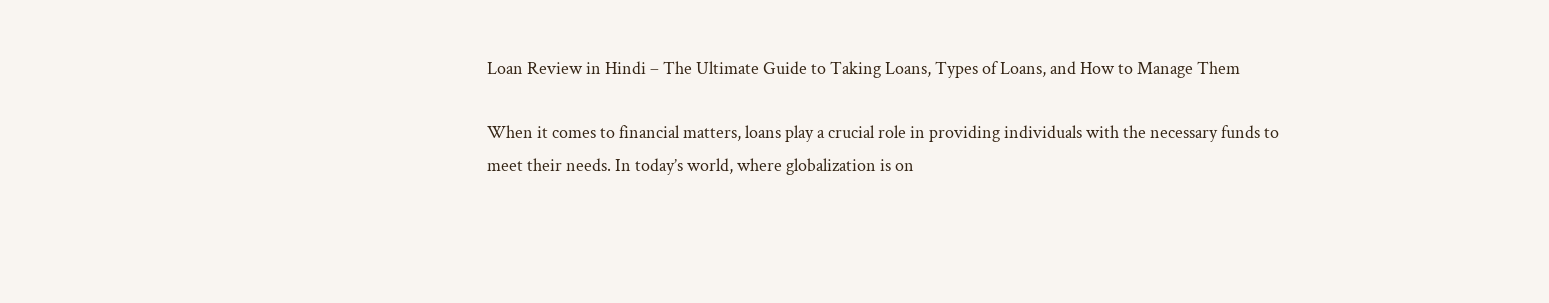Loan Review in Hindi – The Ultimate Guide to Taking Loans, Types of Loans, and How to Manage Them

When it comes to financial matters, loans play a crucial role in providing individuals with the necessary funds to meet their needs. In today’s world, where globalization is on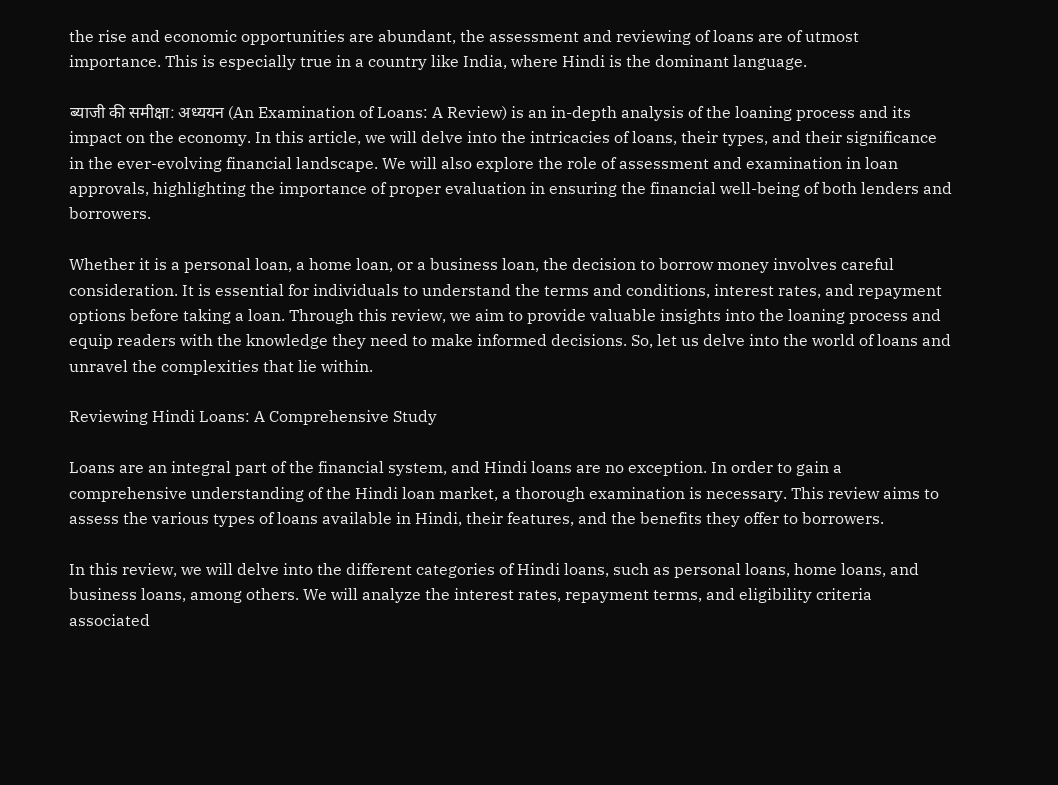the rise and economic opportunities are abundant, the assessment and reviewing of loans are of utmost importance. This is especially true in a country like India, where Hindi is the dominant language.

ब्याजी की समीक्षा: अध्ययन (An Examination of Loans: A Review) is an in-depth analysis of the loaning process and its impact on the economy. In this article, we will delve into the intricacies of loans, their types, and their significance in the ever-evolving financial landscape. We will also explore the role of assessment and examination in loan approvals, highlighting the importance of proper evaluation in ensuring the financial well-being of both lenders and borrowers.

Whether it is a personal loan, a home loan, or a business loan, the decision to borrow money involves careful consideration. It is essential for individuals to understand the terms and conditions, interest rates, and repayment options before taking a loan. Through this review, we aim to provide valuable insights into the loaning process and equip readers with the knowledge they need to make informed decisions. So, let us delve into the world of loans and unravel the complexities that lie within.

Reviewing Hindi Loans: A Comprehensive Study

Loans are an integral part of the financial system, and Hindi loans are no exception. In order to gain a comprehensive understanding of the Hindi loan market, a thorough examination is necessary. This review aims to assess the various types of loans available in Hindi, their features, and the benefits they offer to borrowers.

In this review, we will delve into the different categories of Hindi loans, such as personal loans, home loans, and business loans, among others. We will analyze the interest rates, repayment terms, and eligibility criteria associated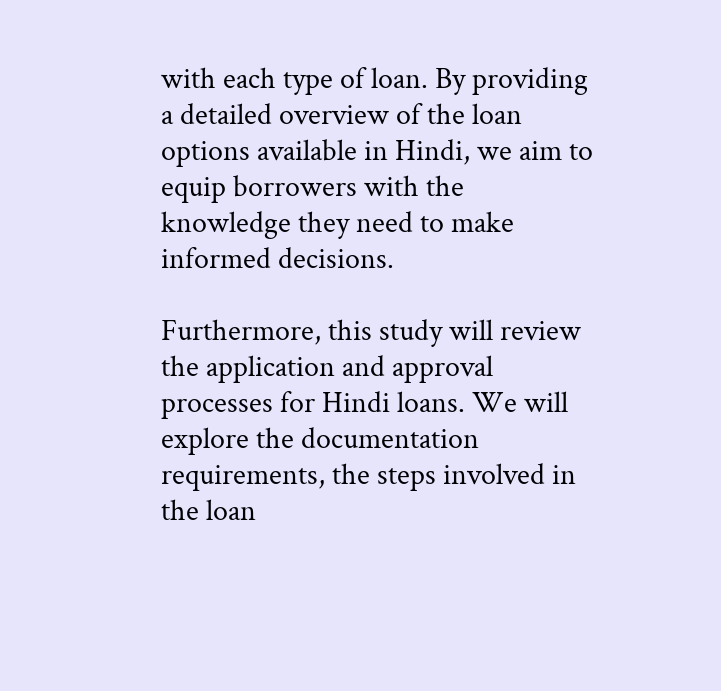with each type of loan. By providing a detailed overview of the loan options available in Hindi, we aim to equip borrowers with the knowledge they need to make informed decisions.

Furthermore, this study will review the application and approval processes for Hindi loans. We will explore the documentation requirements, the steps involved in the loan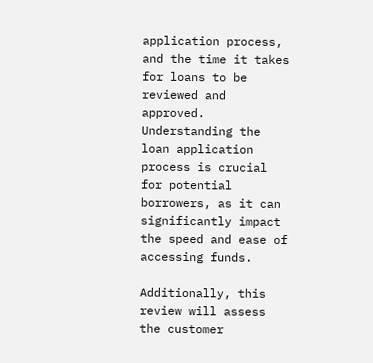application process, and the time it takes for loans to be reviewed and approved. Understanding the loan application process is crucial for potential borrowers, as it can significantly impact the speed and ease of accessing funds.

Additionally, this review will assess the customer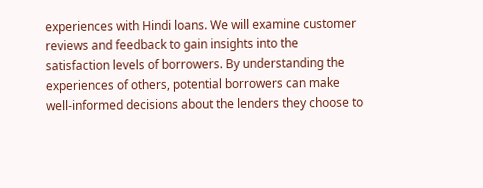experiences with Hindi loans. We will examine customer reviews and feedback to gain insights into the satisfaction levels of borrowers. By understanding the experiences of others, potential borrowers can make well-informed decisions about the lenders they choose to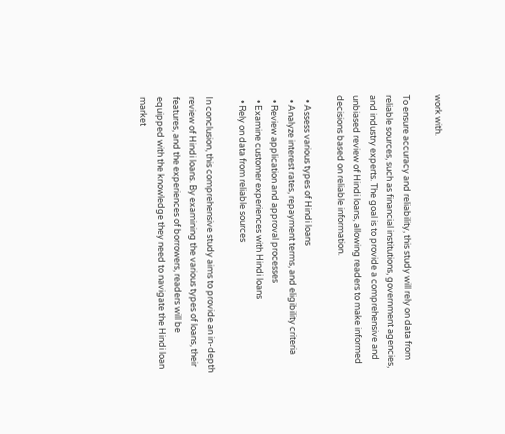work with.

To ensure accuracy and reliability, this study will rely on data from reliable sources, such as financial institutions, government agencies, and industry experts. The goal is to provide a comprehensive and unbiased review of Hindi loans, allowing readers to make informed decisions based on reliable information.

  • Assess various types of Hindi loans
  • Analyze interest rates, repayment terms, and eligibility criteria
  • Review application and approval processes
  • Examine customer experiences with Hindi loans
  • Rely on data from reliable sources

In conclusion, this comprehensive study aims to provide an in-depth review of Hindi loans. By examining the various types of loans, their features, and the experiences of borrowers, readers will be equipped with the knowledge they need to navigate the Hindi loan market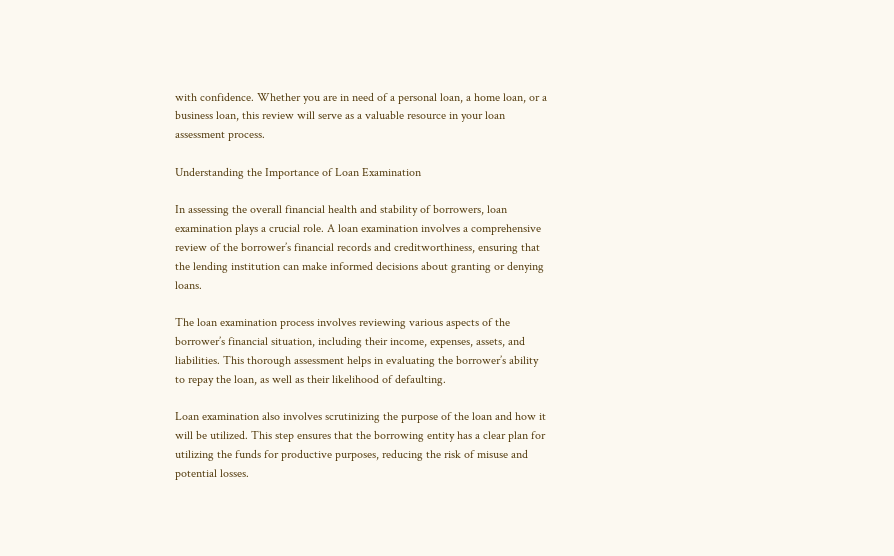with confidence. Whether you are in need of a personal loan, a home loan, or a business loan, this review will serve as a valuable resource in your loan assessment process.

Understanding the Importance of Loan Examination

In assessing the overall financial health and stability of borrowers, loan examination plays a crucial role. A loan examination involves a comprehensive review of the borrower’s financial records and creditworthiness, ensuring that the lending institution can make informed decisions about granting or denying loans.

The loan examination process involves reviewing various aspects of the borrower’s financial situation, including their income, expenses, assets, and liabilities. This thorough assessment helps in evaluating the borrower’s ability to repay the loan, as well as their likelihood of defaulting.

Loan examination also involves scrutinizing the purpose of the loan and how it will be utilized. This step ensures that the borrowing entity has a clear plan for utilizing the funds for productive purposes, reducing the risk of misuse and potential losses.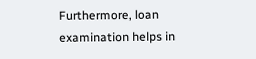Furthermore, loan examination helps in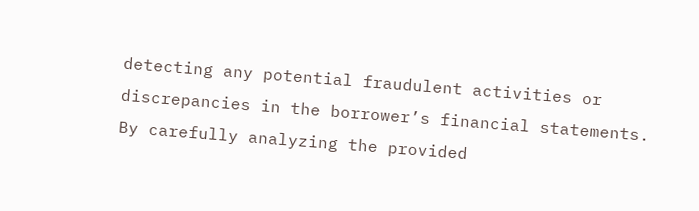detecting any potential fraudulent activities or discrepancies in the borrower’s financial statements. By carefully analyzing the provided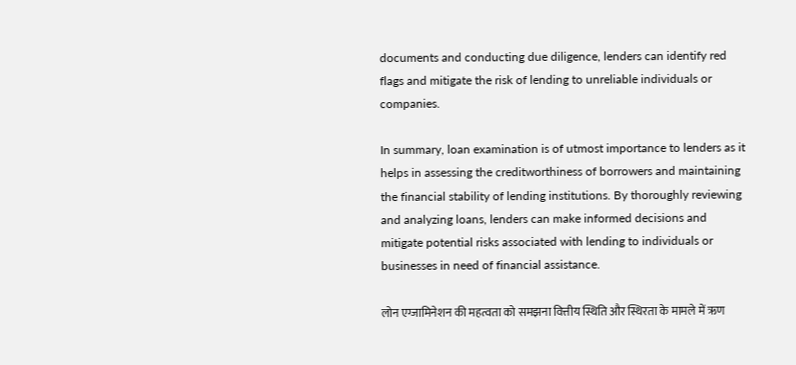documents and conducting due diligence, lenders can identify red flags and mitigate the risk of lending to unreliable individuals or companies.

In summary, loan examination is of utmost importance to lenders as it helps in assessing the creditworthiness of borrowers and maintaining the financial stability of lending institutions. By thoroughly reviewing and analyzing loans, lenders can make informed decisions and mitigate potential risks associated with lending to individuals or businesses in need of financial assistance.

लोन एग्जामिनेशन की महत्वता को समझना वित्तीय स्थिति और स्थिरता के मामले में ऋण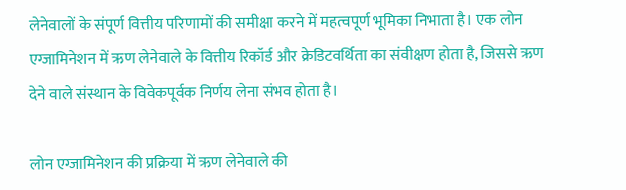लेनेवालों के संपूर्ण वित्तीय परिणामों की समीक्षा करने में महत्वपूर्ण भूमिका निभाता है। एक लोन एग्जामिनेशन में ऋण लेनेवाले के वित्तीय रिकॉर्ड और क्रेडिटवर्थिता का संवीक्षण होता है, जिससे ऋण देने वाले संस्थान के विवेकपूर्वक निर्णय लेना संभव होता है।

लोन एग्जामिनेशन की प्रक्रिया में ऋण लेनेवाले की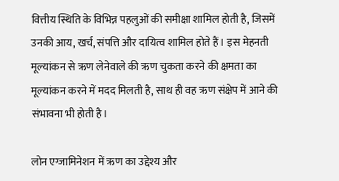वित्तीय स्थिति के विभिन्न पहलुओं की समीक्षा शामिल होती है, जिसमें उनकी आय, खर्च, संपत्ति और दायित्व शामिल होते हैं। इस मेहनती मूल्यांकन से ऋण लेनेवाले की ऋण चुकता करने की क्षमता का मूल्यांकन करने में मदद मिलती है, साथ ही वह ऋण संक्षेप में आने की संभावना भी होती है।

लोन एग्जामिनेशन में ऋण का उद्देश्य और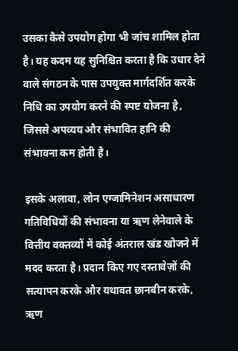उसका कैसे उपयोग होगा भी जांच शामिल होता है। यह कदम यह सुनिश्चित करता है कि उधार देने वाले संगठन के पास उपयुक्त मार्गदर्शित करके निधि का उपयोग करने की स्पष्ट योजना है, जिससे अपव्यय और संभावित हानि की संभावना कम होती है।

इसके अलावा, लोन एग्जामिनेशन असाधारण गतिविधियों की संभावना या ऋण लेनेवाले के वित्तीय वक्तव्यों में कोई अंतराल खंड खोजने में मदद करता है। प्रदान किए गए दस्तावेज़ों की सत्यापन करके और यथावत छानबीन करके, ऋण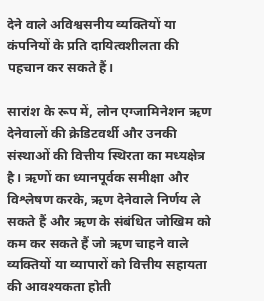देने वाले अविश्वसनीय व्यक्तियों या कंपनियों के प्रति दायित्वशीलता की पहचान कर सकते हैं।

सारांश के रूप में, लोन एग्जामिनेशन ऋण देनेवालों की क्रेडिटवर्थी और उनकी संस्थाओं की वित्तीय स्थिरता का मध्यक्षेत्र है। ऋणों का ध्यानपूर्वक समीक्षा और विश्लेषण करके, ऋण देनेवाले निर्णय ले सकते हैं और ऋण के संबंधित जोखिम को कम कर सकते हैं जो ऋण चाहने वाले व्यक्तियों या व्यापारों को वित्तीय सहायता की आवश्यकता होती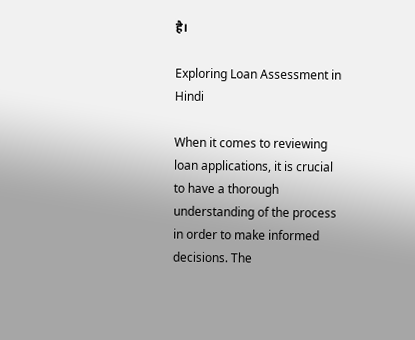है।

Exploring Loan Assessment in Hindi

When it comes to reviewing loan applications, it is crucial to have a thorough understanding of the process in order to make informed decisions. The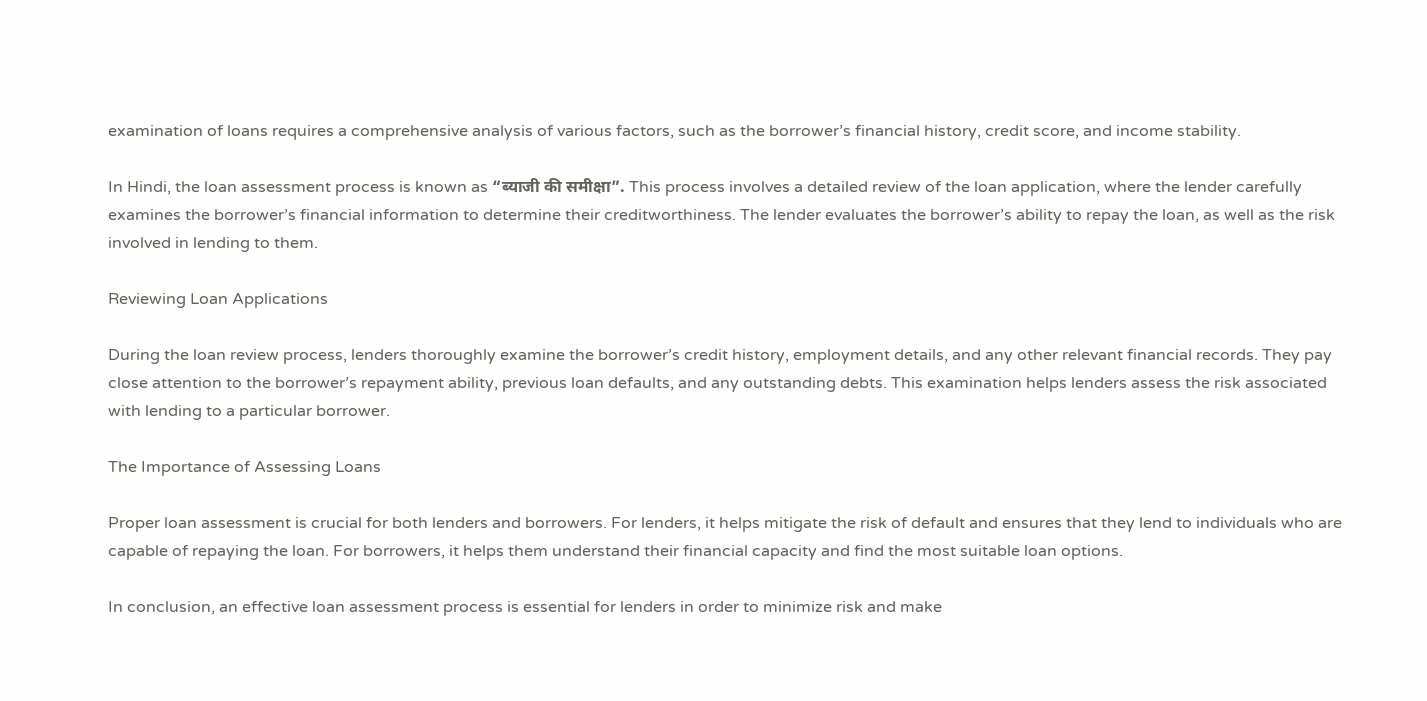examination of loans requires a comprehensive analysis of various factors, such as the borrower’s financial history, credit score, and income stability.

In Hindi, the loan assessment process is known as “ब्याजी की समीक्षा”. This process involves a detailed review of the loan application, where the lender carefully examines the borrower’s financial information to determine their creditworthiness. The lender evaluates the borrower’s ability to repay the loan, as well as the risk involved in lending to them.

Reviewing Loan Applications

During the loan review process, lenders thoroughly examine the borrower’s credit history, employment details, and any other relevant financial records. They pay close attention to the borrower’s repayment ability, previous loan defaults, and any outstanding debts. This examination helps lenders assess the risk associated with lending to a particular borrower.

The Importance of Assessing Loans

Proper loan assessment is crucial for both lenders and borrowers. For lenders, it helps mitigate the risk of default and ensures that they lend to individuals who are capable of repaying the loan. For borrowers, it helps them understand their financial capacity and find the most suitable loan options.

In conclusion, an effective loan assessment process is essential for lenders in order to minimize risk and make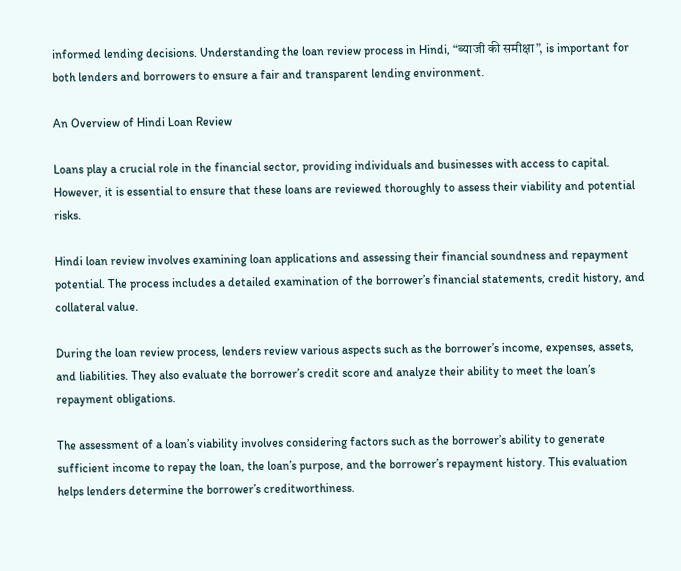informed lending decisions. Understanding the loan review process in Hindi, “ब्याजी की समीक्षा”, is important for both lenders and borrowers to ensure a fair and transparent lending environment.

An Overview of Hindi Loan Review

Loans play a crucial role in the financial sector, providing individuals and businesses with access to capital. However, it is essential to ensure that these loans are reviewed thoroughly to assess their viability and potential risks.

Hindi loan review involves examining loan applications and assessing their financial soundness and repayment potential. The process includes a detailed examination of the borrower’s financial statements, credit history, and collateral value.

During the loan review process, lenders review various aspects such as the borrower’s income, expenses, assets, and liabilities. They also evaluate the borrower’s credit score and analyze their ability to meet the loan’s repayment obligations.

The assessment of a loan’s viability involves considering factors such as the borrower’s ability to generate sufficient income to repay the loan, the loan’s purpose, and the borrower’s repayment history. This evaluation helps lenders determine the borrower’s creditworthiness.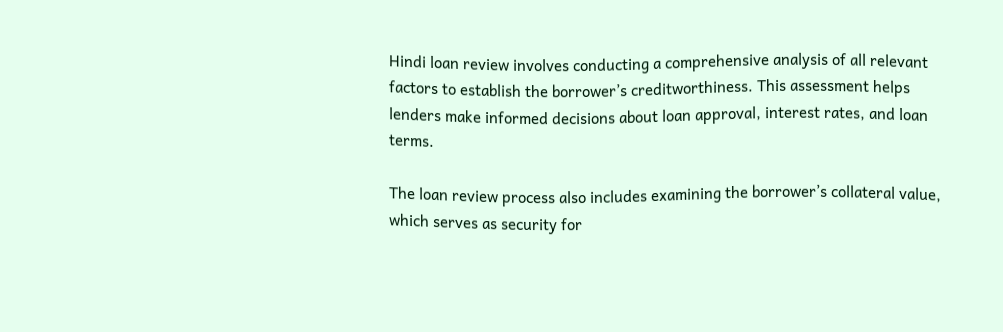Hindi loan review involves conducting a comprehensive analysis of all relevant factors to establish the borrower’s creditworthiness. This assessment helps lenders make informed decisions about loan approval, interest rates, and loan terms.

The loan review process also includes examining the borrower’s collateral value, which serves as security for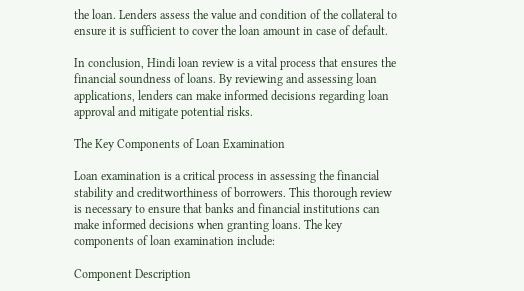the loan. Lenders assess the value and condition of the collateral to ensure it is sufficient to cover the loan amount in case of default.

In conclusion, Hindi loan review is a vital process that ensures the financial soundness of loans. By reviewing and assessing loan applications, lenders can make informed decisions regarding loan approval and mitigate potential risks.

The Key Components of Loan Examination

Loan examination is a critical process in assessing the financial stability and creditworthiness of borrowers. This thorough review is necessary to ensure that banks and financial institutions can make informed decisions when granting loans. The key components of loan examination include:

Component Description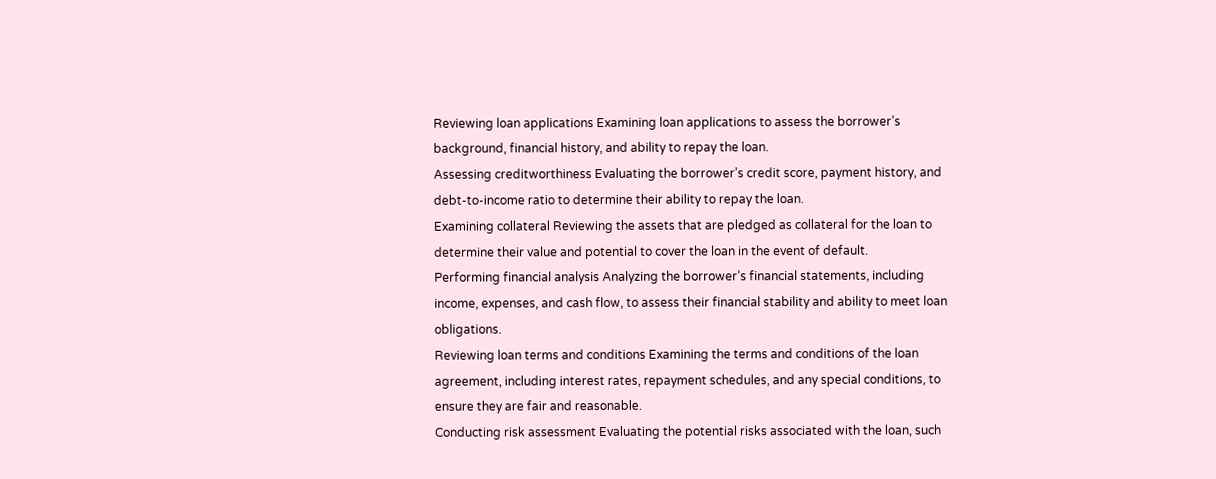Reviewing loan applications Examining loan applications to assess the borrower’s background, financial history, and ability to repay the loan.
Assessing creditworthiness Evaluating the borrower’s credit score, payment history, and debt-to-income ratio to determine their ability to repay the loan.
Examining collateral Reviewing the assets that are pledged as collateral for the loan to determine their value and potential to cover the loan in the event of default.
Performing financial analysis Analyzing the borrower’s financial statements, including income, expenses, and cash flow, to assess their financial stability and ability to meet loan obligations.
Reviewing loan terms and conditions Examining the terms and conditions of the loan agreement, including interest rates, repayment schedules, and any special conditions, to ensure they are fair and reasonable.
Conducting risk assessment Evaluating the potential risks associated with the loan, such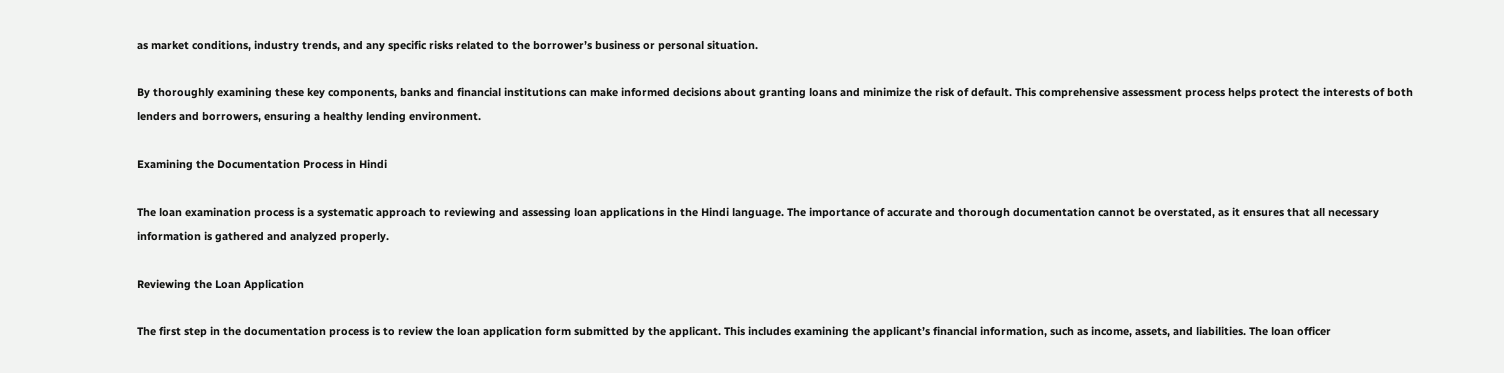as market conditions, industry trends, and any specific risks related to the borrower’s business or personal situation.

By thoroughly examining these key components, banks and financial institutions can make informed decisions about granting loans and minimize the risk of default. This comprehensive assessment process helps protect the interests of both lenders and borrowers, ensuring a healthy lending environment.

Examining the Documentation Process in Hindi

The loan examination process is a systematic approach to reviewing and assessing loan applications in the Hindi language. The importance of accurate and thorough documentation cannot be overstated, as it ensures that all necessary information is gathered and analyzed properly.

Reviewing the Loan Application

The first step in the documentation process is to review the loan application form submitted by the applicant. This includes examining the applicant’s financial information, such as income, assets, and liabilities. The loan officer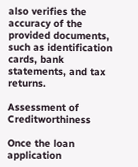also verifies the accuracy of the provided documents, such as identification cards, bank statements, and tax returns.

Assessment of Creditworthiness

Once the loan application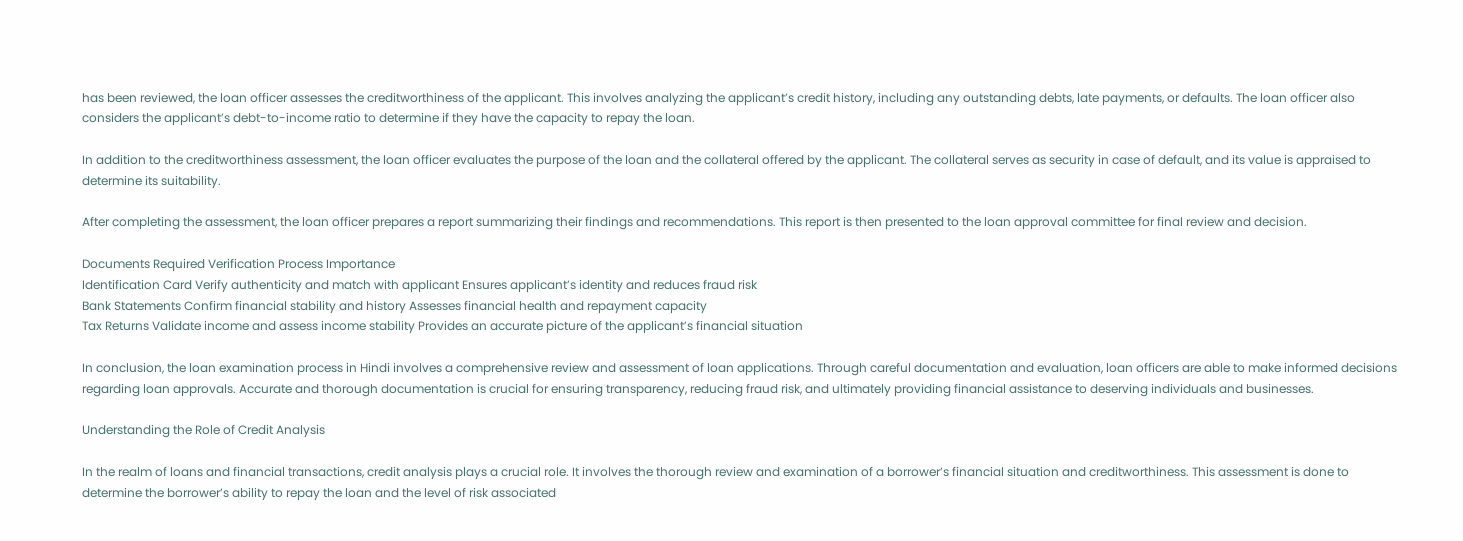has been reviewed, the loan officer assesses the creditworthiness of the applicant. This involves analyzing the applicant’s credit history, including any outstanding debts, late payments, or defaults. The loan officer also considers the applicant’s debt-to-income ratio to determine if they have the capacity to repay the loan.

In addition to the creditworthiness assessment, the loan officer evaluates the purpose of the loan and the collateral offered by the applicant. The collateral serves as security in case of default, and its value is appraised to determine its suitability.

After completing the assessment, the loan officer prepares a report summarizing their findings and recommendations. This report is then presented to the loan approval committee for final review and decision.

Documents Required Verification Process Importance
Identification Card Verify authenticity and match with applicant Ensures applicant’s identity and reduces fraud risk
Bank Statements Confirm financial stability and history Assesses financial health and repayment capacity
Tax Returns Validate income and assess income stability Provides an accurate picture of the applicant’s financial situation

In conclusion, the loan examination process in Hindi involves a comprehensive review and assessment of loan applications. Through careful documentation and evaluation, loan officers are able to make informed decisions regarding loan approvals. Accurate and thorough documentation is crucial for ensuring transparency, reducing fraud risk, and ultimately providing financial assistance to deserving individuals and businesses.

Understanding the Role of Credit Analysis

In the realm of loans and financial transactions, credit analysis plays a crucial role. It involves the thorough review and examination of a borrower’s financial situation and creditworthiness. This assessment is done to determine the borrower’s ability to repay the loan and the level of risk associated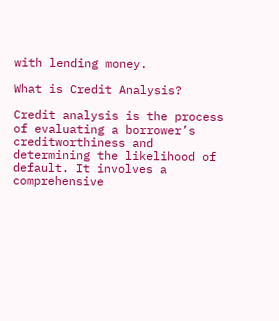with lending money.

What is Credit Analysis?

Credit analysis is the process of evaluating a borrower’s creditworthiness and determining the likelihood of default. It involves a comprehensive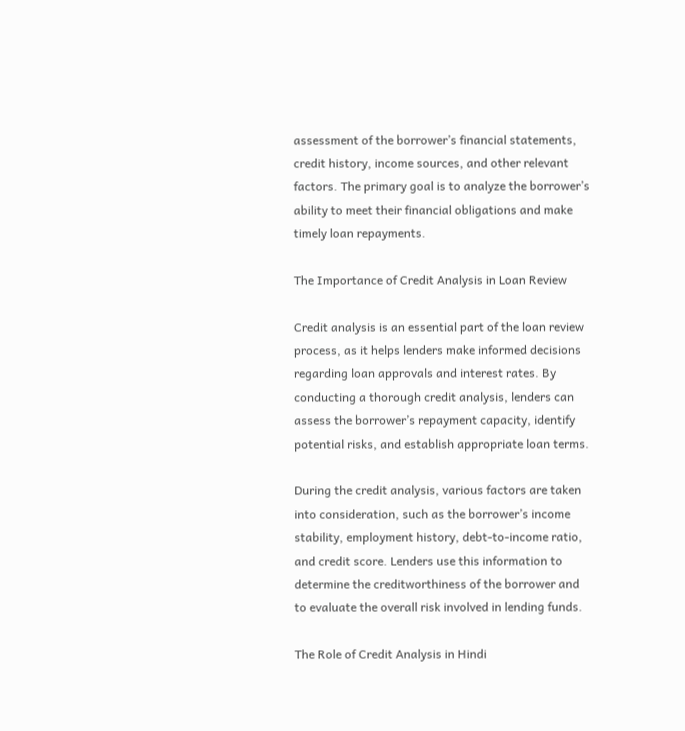assessment of the borrower’s financial statements, credit history, income sources, and other relevant factors. The primary goal is to analyze the borrower’s ability to meet their financial obligations and make timely loan repayments.

The Importance of Credit Analysis in Loan Review

Credit analysis is an essential part of the loan review process, as it helps lenders make informed decisions regarding loan approvals and interest rates. By conducting a thorough credit analysis, lenders can assess the borrower’s repayment capacity, identify potential risks, and establish appropriate loan terms.

During the credit analysis, various factors are taken into consideration, such as the borrower’s income stability, employment history, debt-to-income ratio, and credit score. Lenders use this information to determine the creditworthiness of the borrower and to evaluate the overall risk involved in lending funds.

The Role of Credit Analysis in Hindi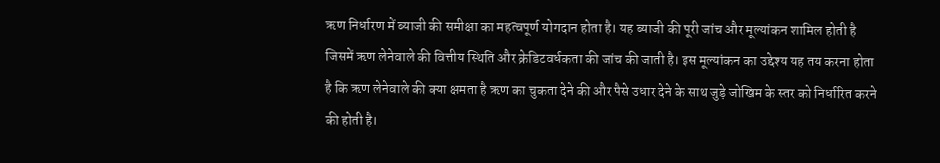ऋण निर्धारण में ब्याजी की समीक्षा का महत्वपूर्ण योगदान होता है। यह ब्याजी की पूरी जांच और मूल्यांकन शामिल होती है जिसमें ऋण लेनेवाले की वित्तीय स्थिति और क्रेडिटवर्धकता की जांच की जाती है। इस मूल्यांकन का उद्देश्य यह तय करना होता है कि ऋण लेनेवाले की क्या क्षमता है ऋण का चुकता देने की और पैसे उधार देने के साथ जुड़े जोखिम के स्तर को निर्धारित करने की होती है।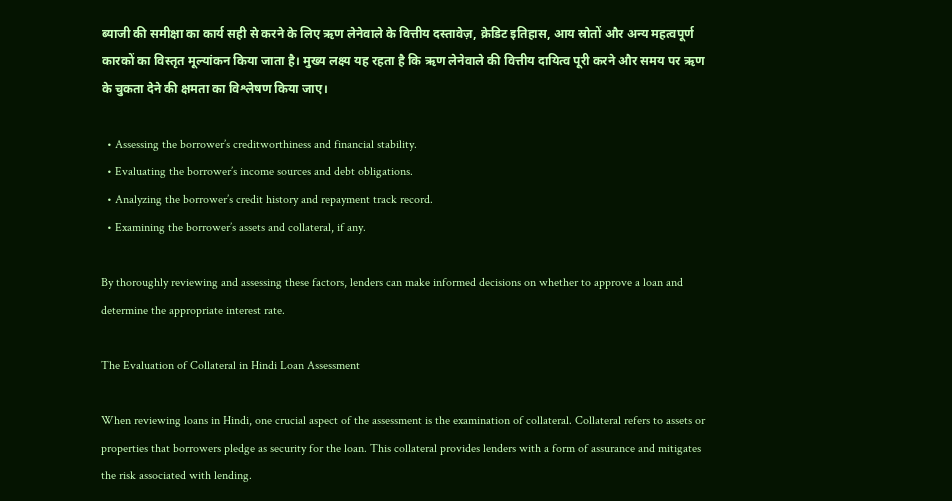ब्याजी की समीक्षा का कार्य सही से करने के लिए ऋण लेनेवाले के वित्तीय दस्तावेज़, क्रेडिट इतिहास, आय स्रोतों और अन्य महत्वपूर्ण कारकों का विस्तृत मूल्यांकन किया जाता है। मुख्य लक्ष्य यह रहता है कि ऋण लेनेवाले की वित्तीय दायित्व पूरी करने और समय पर ऋण के चुकता देने की क्षमता का विश्लेषण किया जाए।

  • Assessing the borrower’s creditworthiness and financial stability.
  • Evaluating the borrower’s income sources and debt obligations.
  • Analyzing the borrower’s credit history and repayment track record.
  • Examining the borrower’s assets and collateral, if any.

By thoroughly reviewing and assessing these factors, lenders can make informed decisions on whether to approve a loan and determine the appropriate interest rate.

The Evaluation of Collateral in Hindi Loan Assessment

When reviewing loans in Hindi, one crucial aspect of the assessment is the examination of collateral. Collateral refers to assets or properties that borrowers pledge as security for the loan. This collateral provides lenders with a form of assurance and mitigates the risk associated with lending.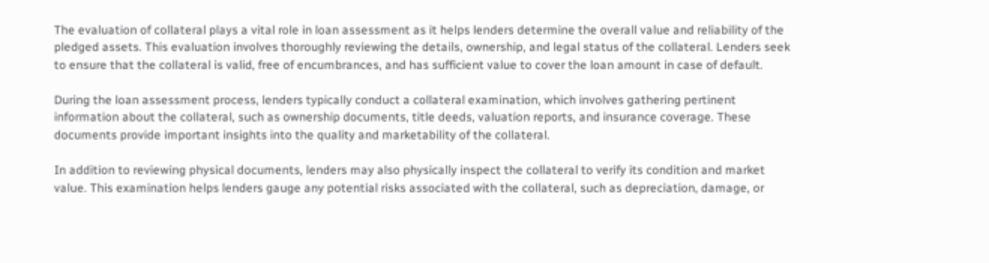The evaluation of collateral plays a vital role in loan assessment as it helps lenders determine the overall value and reliability of the pledged assets. This evaluation involves thoroughly reviewing the details, ownership, and legal status of the collateral. Lenders seek to ensure that the collateral is valid, free of encumbrances, and has sufficient value to cover the loan amount in case of default.

During the loan assessment process, lenders typically conduct a collateral examination, which involves gathering pertinent information about the collateral, such as ownership documents, title deeds, valuation reports, and insurance coverage. These documents provide important insights into the quality and marketability of the collateral.

In addition to reviewing physical documents, lenders may also physically inspect the collateral to verify its condition and market value. This examination helps lenders gauge any potential risks associated with the collateral, such as depreciation, damage, or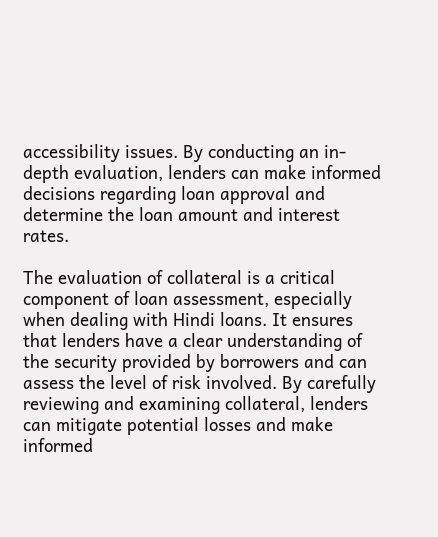accessibility issues. By conducting an in-depth evaluation, lenders can make informed decisions regarding loan approval and determine the loan amount and interest rates.

The evaluation of collateral is a critical component of loan assessment, especially when dealing with Hindi loans. It ensures that lenders have a clear understanding of the security provided by borrowers and can assess the level of risk involved. By carefully reviewing and examining collateral, lenders can mitigate potential losses and make informed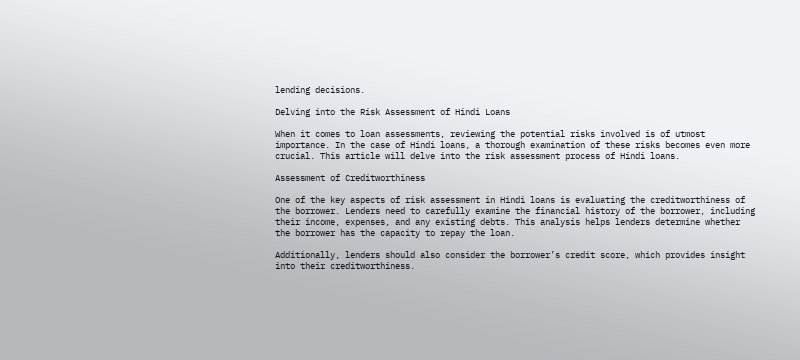lending decisions.

Delving into the Risk Assessment of Hindi Loans

When it comes to loan assessments, reviewing the potential risks involved is of utmost importance. In the case of Hindi loans, a thorough examination of these risks becomes even more crucial. This article will delve into the risk assessment process of Hindi loans.

Assessment of Creditworthiness

One of the key aspects of risk assessment in Hindi loans is evaluating the creditworthiness of the borrower. Lenders need to carefully examine the financial history of the borrower, including their income, expenses, and any existing debts. This analysis helps lenders determine whether the borrower has the capacity to repay the loan.

Additionally, lenders should also consider the borrower’s credit score, which provides insight into their creditworthiness.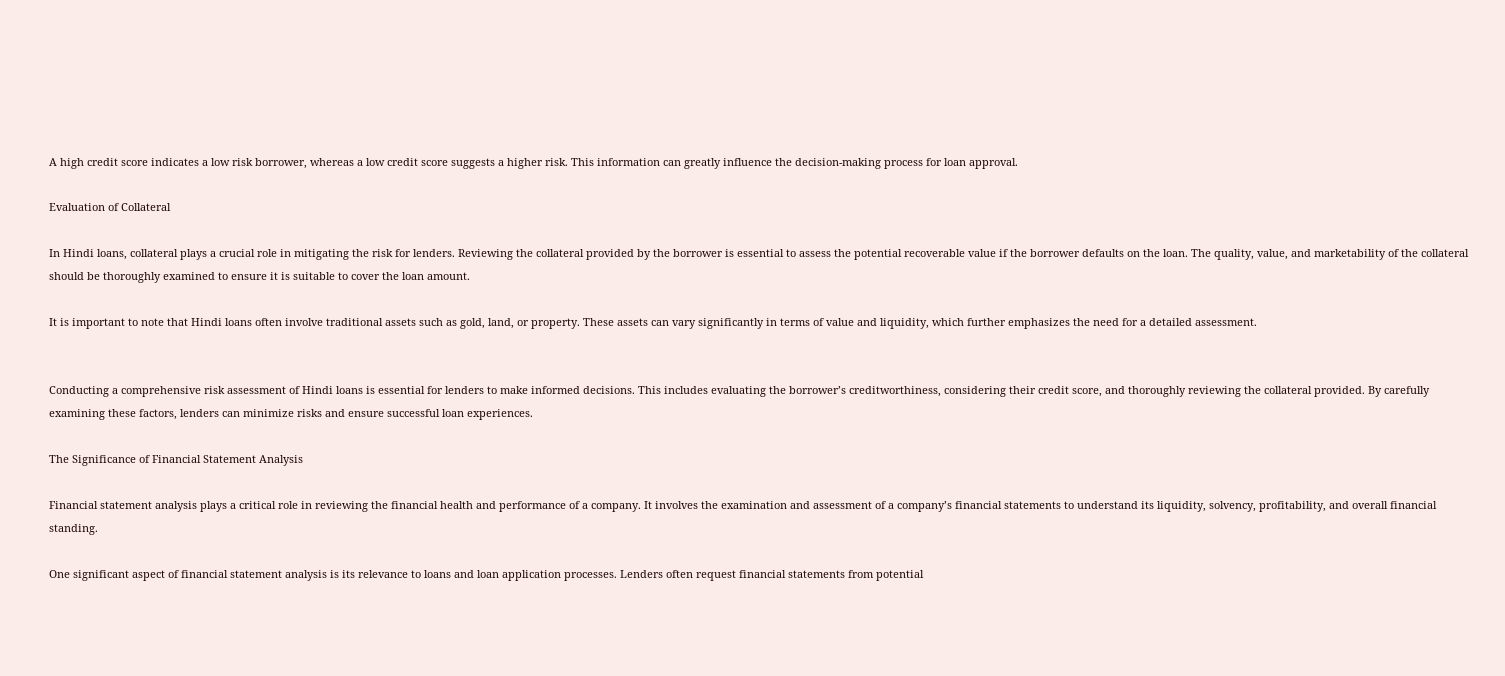A high credit score indicates a low risk borrower, whereas a low credit score suggests a higher risk. This information can greatly influence the decision-making process for loan approval.

Evaluation of Collateral

In Hindi loans, collateral plays a crucial role in mitigating the risk for lenders. Reviewing the collateral provided by the borrower is essential to assess the potential recoverable value if the borrower defaults on the loan. The quality, value, and marketability of the collateral should be thoroughly examined to ensure it is suitable to cover the loan amount.

It is important to note that Hindi loans often involve traditional assets such as gold, land, or property. These assets can vary significantly in terms of value and liquidity, which further emphasizes the need for a detailed assessment.


Conducting a comprehensive risk assessment of Hindi loans is essential for lenders to make informed decisions. This includes evaluating the borrower’s creditworthiness, considering their credit score, and thoroughly reviewing the collateral provided. By carefully examining these factors, lenders can minimize risks and ensure successful loan experiences.

The Significance of Financial Statement Analysis

Financial statement analysis plays a critical role in reviewing the financial health and performance of a company. It involves the examination and assessment of a company’s financial statements to understand its liquidity, solvency, profitability, and overall financial standing.

One significant aspect of financial statement analysis is its relevance to loans and loan application processes. Lenders often request financial statements from potential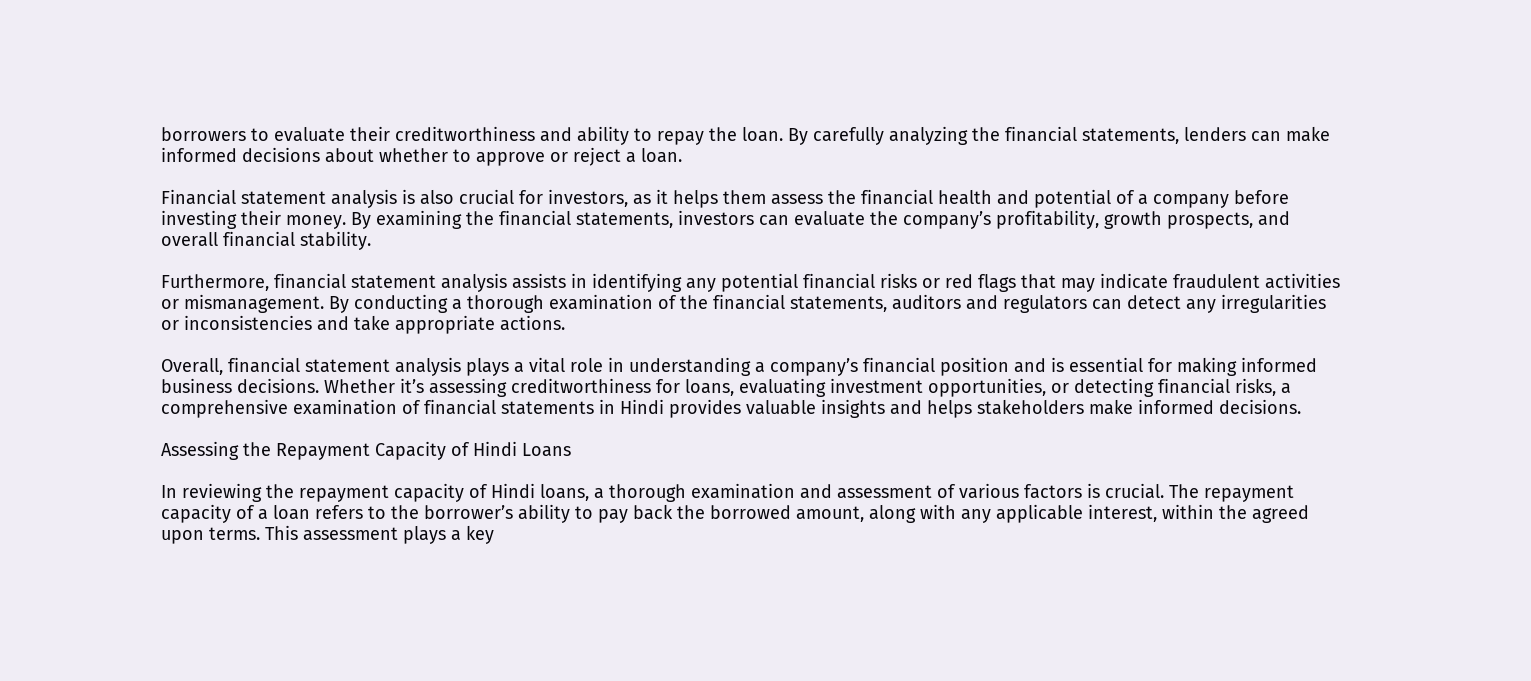borrowers to evaluate their creditworthiness and ability to repay the loan. By carefully analyzing the financial statements, lenders can make informed decisions about whether to approve or reject a loan.

Financial statement analysis is also crucial for investors, as it helps them assess the financial health and potential of a company before investing their money. By examining the financial statements, investors can evaluate the company’s profitability, growth prospects, and overall financial stability.

Furthermore, financial statement analysis assists in identifying any potential financial risks or red flags that may indicate fraudulent activities or mismanagement. By conducting a thorough examination of the financial statements, auditors and regulators can detect any irregularities or inconsistencies and take appropriate actions.

Overall, financial statement analysis plays a vital role in understanding a company’s financial position and is essential for making informed business decisions. Whether it’s assessing creditworthiness for loans, evaluating investment opportunities, or detecting financial risks, a comprehensive examination of financial statements in Hindi provides valuable insights and helps stakeholders make informed decisions.

Assessing the Repayment Capacity of Hindi Loans

In reviewing the repayment capacity of Hindi loans, a thorough examination and assessment of various factors is crucial. The repayment capacity of a loan refers to the borrower’s ability to pay back the borrowed amount, along with any applicable interest, within the agreed upon terms. This assessment plays a key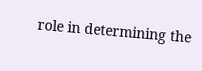role in determining the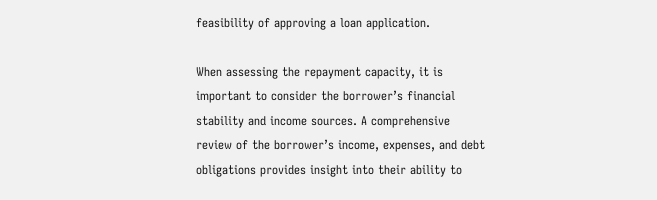feasibility of approving a loan application.

When assessing the repayment capacity, it is important to consider the borrower’s financial stability and income sources. A comprehensive review of the borrower’s income, expenses, and debt obligations provides insight into their ability to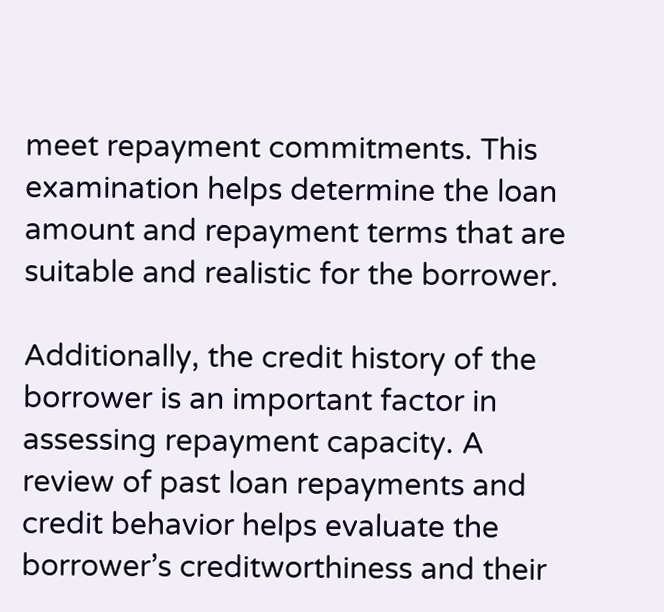meet repayment commitments. This examination helps determine the loan amount and repayment terms that are suitable and realistic for the borrower.

Additionally, the credit history of the borrower is an important factor in assessing repayment capacity. A review of past loan repayments and credit behavior helps evaluate the borrower’s creditworthiness and their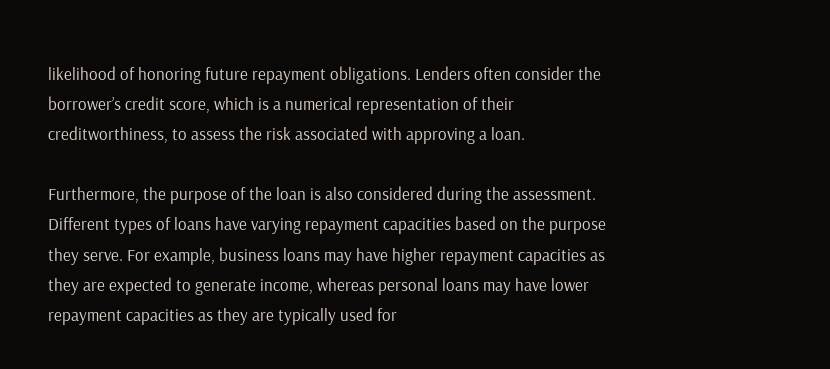likelihood of honoring future repayment obligations. Lenders often consider the borrower’s credit score, which is a numerical representation of their creditworthiness, to assess the risk associated with approving a loan.

Furthermore, the purpose of the loan is also considered during the assessment. Different types of loans have varying repayment capacities based on the purpose they serve. For example, business loans may have higher repayment capacities as they are expected to generate income, whereas personal loans may have lower repayment capacities as they are typically used for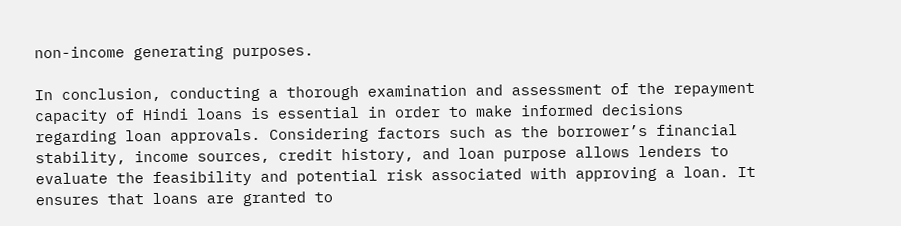non-income generating purposes.

In conclusion, conducting a thorough examination and assessment of the repayment capacity of Hindi loans is essential in order to make informed decisions regarding loan approvals. Considering factors such as the borrower’s financial stability, income sources, credit history, and loan purpose allows lenders to evaluate the feasibility and potential risk associated with approving a loan. It ensures that loans are granted to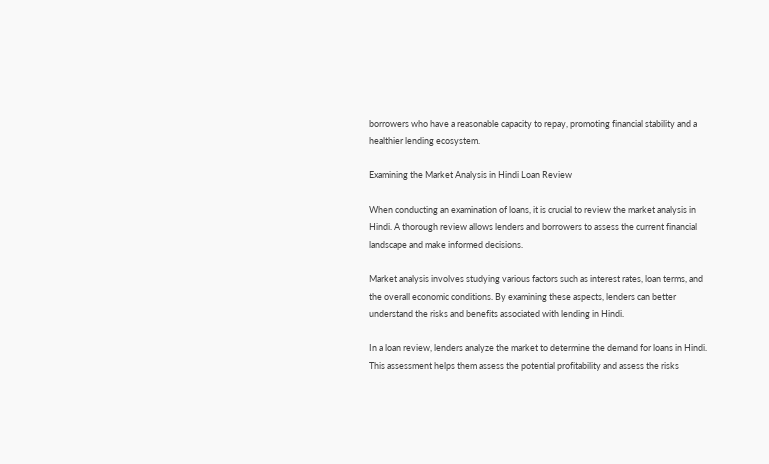borrowers who have a reasonable capacity to repay, promoting financial stability and a healthier lending ecosystem.

Examining the Market Analysis in Hindi Loan Review

When conducting an examination of loans, it is crucial to review the market analysis in Hindi. A thorough review allows lenders and borrowers to assess the current financial landscape and make informed decisions.

Market analysis involves studying various factors such as interest rates, loan terms, and the overall economic conditions. By examining these aspects, lenders can better understand the risks and benefits associated with lending in Hindi.

In a loan review, lenders analyze the market to determine the demand for loans in Hindi. This assessment helps them assess the potential profitability and assess the risks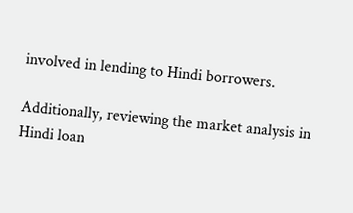involved in lending to Hindi borrowers.

Additionally, reviewing the market analysis in Hindi loan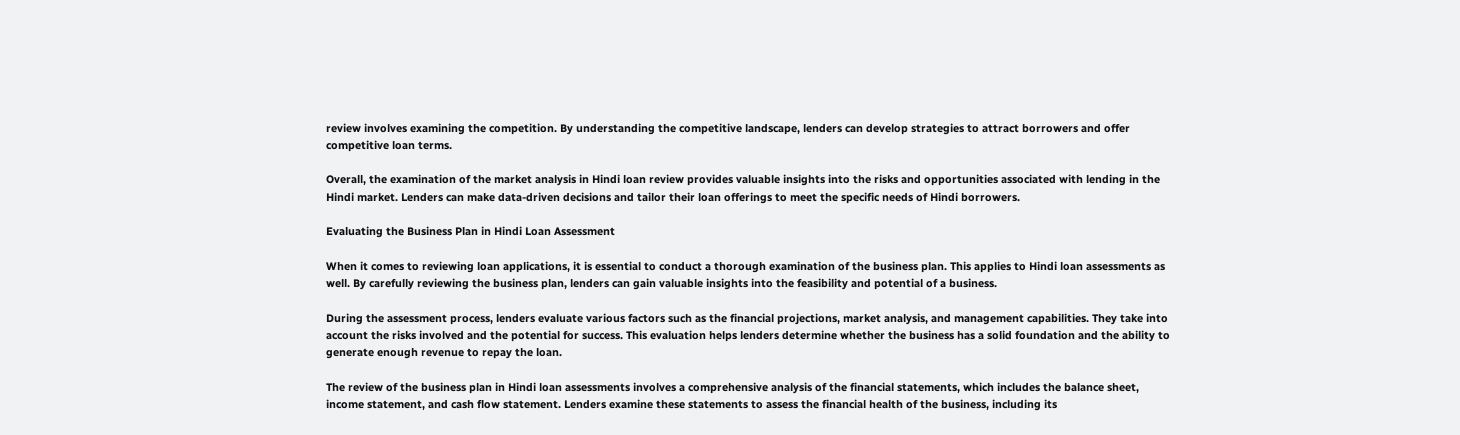review involves examining the competition. By understanding the competitive landscape, lenders can develop strategies to attract borrowers and offer competitive loan terms.

Overall, the examination of the market analysis in Hindi loan review provides valuable insights into the risks and opportunities associated with lending in the Hindi market. Lenders can make data-driven decisions and tailor their loan offerings to meet the specific needs of Hindi borrowers.

Evaluating the Business Plan in Hindi Loan Assessment

When it comes to reviewing loan applications, it is essential to conduct a thorough examination of the business plan. This applies to Hindi loan assessments as well. By carefully reviewing the business plan, lenders can gain valuable insights into the feasibility and potential of a business.

During the assessment process, lenders evaluate various factors such as the financial projections, market analysis, and management capabilities. They take into account the risks involved and the potential for success. This evaluation helps lenders determine whether the business has a solid foundation and the ability to generate enough revenue to repay the loan.

The review of the business plan in Hindi loan assessments involves a comprehensive analysis of the financial statements, which includes the balance sheet, income statement, and cash flow statement. Lenders examine these statements to assess the financial health of the business, including its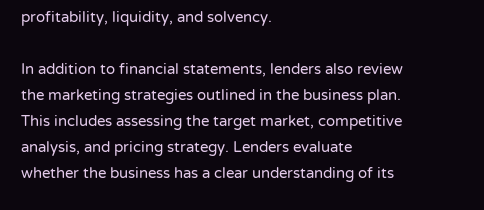profitability, liquidity, and solvency.

In addition to financial statements, lenders also review the marketing strategies outlined in the business plan. This includes assessing the target market, competitive analysis, and pricing strategy. Lenders evaluate whether the business has a clear understanding of its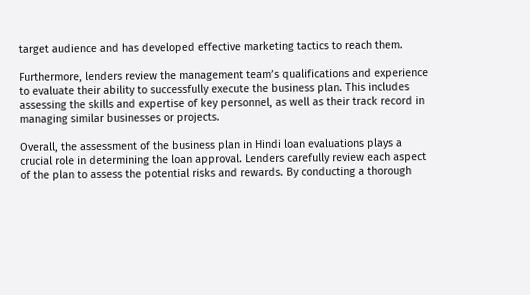target audience and has developed effective marketing tactics to reach them.

Furthermore, lenders review the management team’s qualifications and experience to evaluate their ability to successfully execute the business plan. This includes assessing the skills and expertise of key personnel, as well as their track record in managing similar businesses or projects.

Overall, the assessment of the business plan in Hindi loan evaluations plays a crucial role in determining the loan approval. Lenders carefully review each aspect of the plan to assess the potential risks and rewards. By conducting a thorough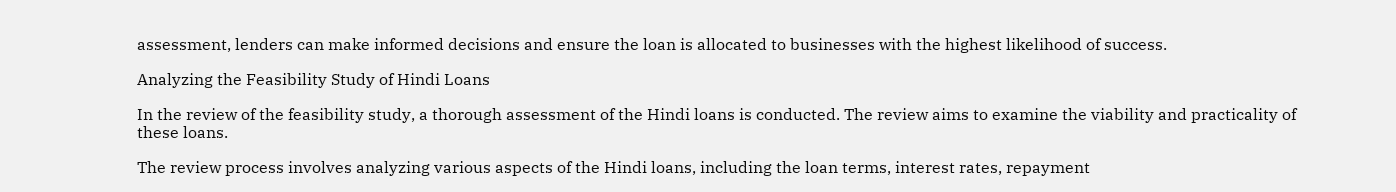assessment, lenders can make informed decisions and ensure the loan is allocated to businesses with the highest likelihood of success.

Analyzing the Feasibility Study of Hindi Loans

In the review of the feasibility study, a thorough assessment of the Hindi loans is conducted. The review aims to examine the viability and practicality of these loans.

The review process involves analyzing various aspects of the Hindi loans, including the loan terms, interest rates, repayment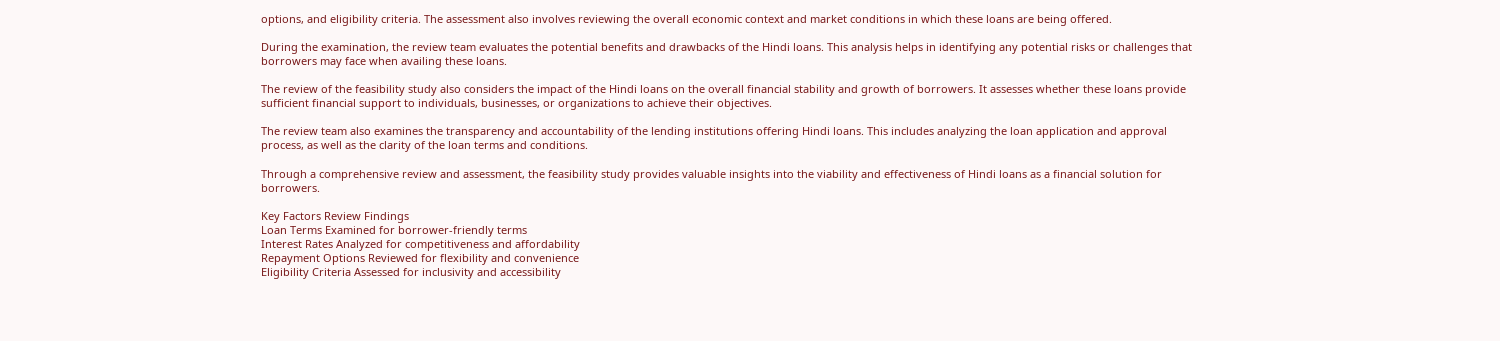options, and eligibility criteria. The assessment also involves reviewing the overall economic context and market conditions in which these loans are being offered.

During the examination, the review team evaluates the potential benefits and drawbacks of the Hindi loans. This analysis helps in identifying any potential risks or challenges that borrowers may face when availing these loans.

The review of the feasibility study also considers the impact of the Hindi loans on the overall financial stability and growth of borrowers. It assesses whether these loans provide sufficient financial support to individuals, businesses, or organizations to achieve their objectives.

The review team also examines the transparency and accountability of the lending institutions offering Hindi loans. This includes analyzing the loan application and approval process, as well as the clarity of the loan terms and conditions.

Through a comprehensive review and assessment, the feasibility study provides valuable insights into the viability and effectiveness of Hindi loans as a financial solution for borrowers.

Key Factors Review Findings
Loan Terms Examined for borrower-friendly terms
Interest Rates Analyzed for competitiveness and affordability
Repayment Options Reviewed for flexibility and convenience
Eligibility Criteria Assessed for inclusivity and accessibility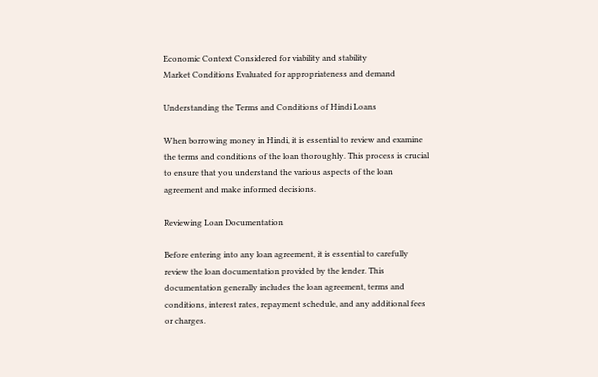Economic Context Considered for viability and stability
Market Conditions Evaluated for appropriateness and demand

Understanding the Terms and Conditions of Hindi Loans

When borrowing money in Hindi, it is essential to review and examine the terms and conditions of the loan thoroughly. This process is crucial to ensure that you understand the various aspects of the loan agreement and make informed decisions.

Reviewing Loan Documentation

Before entering into any loan agreement, it is essential to carefully review the loan documentation provided by the lender. This documentation generally includes the loan agreement, terms and conditions, interest rates, repayment schedule, and any additional fees or charges.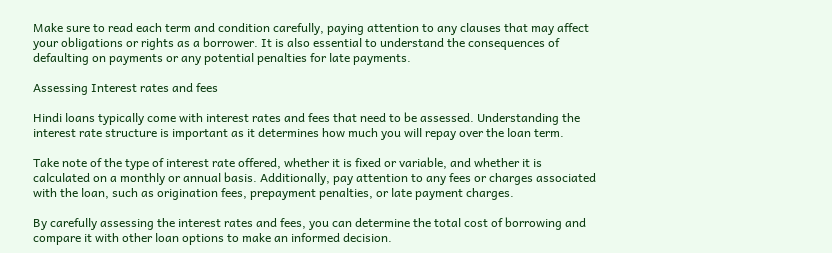Make sure to read each term and condition carefully, paying attention to any clauses that may affect your obligations or rights as a borrower. It is also essential to understand the consequences of defaulting on payments or any potential penalties for late payments.

Assessing Interest rates and fees

Hindi loans typically come with interest rates and fees that need to be assessed. Understanding the interest rate structure is important as it determines how much you will repay over the loan term.

Take note of the type of interest rate offered, whether it is fixed or variable, and whether it is calculated on a monthly or annual basis. Additionally, pay attention to any fees or charges associated with the loan, such as origination fees, prepayment penalties, or late payment charges.

By carefully assessing the interest rates and fees, you can determine the total cost of borrowing and compare it with other loan options to make an informed decision.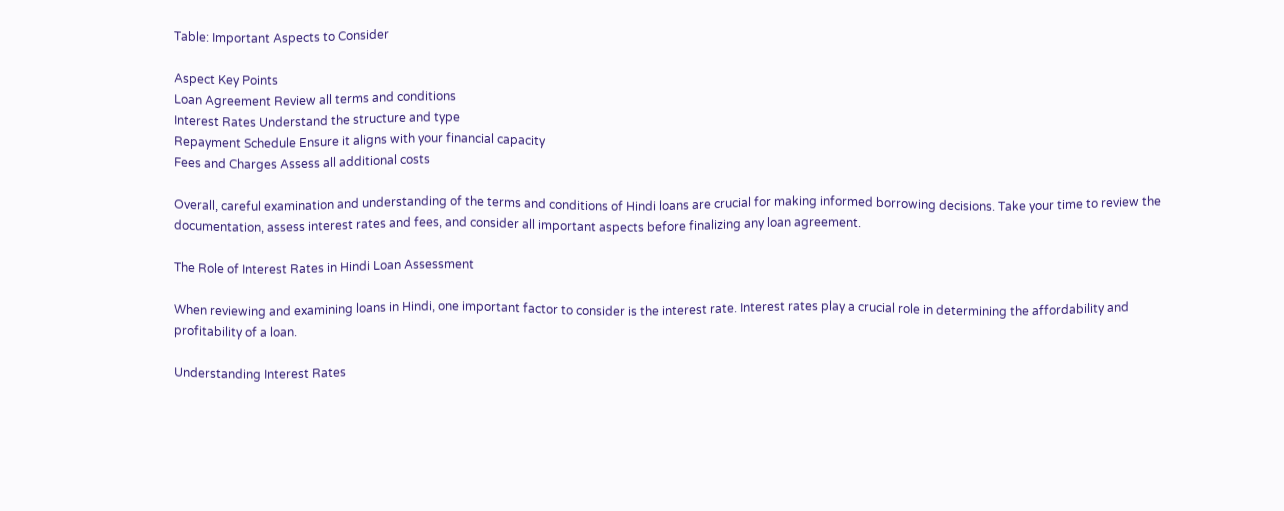Table: Important Aspects to Consider

Aspect Key Points
Loan Agreement Review all terms and conditions
Interest Rates Understand the structure and type
Repayment Schedule Ensure it aligns with your financial capacity
Fees and Charges Assess all additional costs

Overall, careful examination and understanding of the terms and conditions of Hindi loans are crucial for making informed borrowing decisions. Take your time to review the documentation, assess interest rates and fees, and consider all important aspects before finalizing any loan agreement.

The Role of Interest Rates in Hindi Loan Assessment

When reviewing and examining loans in Hindi, one important factor to consider is the interest rate. Interest rates play a crucial role in determining the affordability and profitability of a loan.

Understanding Interest Rates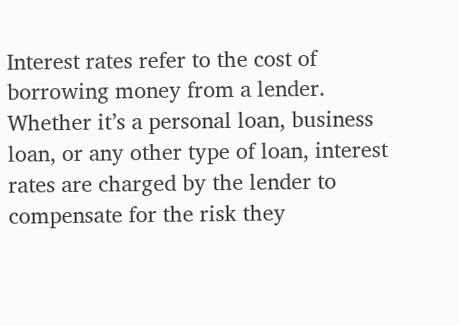Interest rates refer to the cost of borrowing money from a lender. Whether it’s a personal loan, business loan, or any other type of loan, interest rates are charged by the lender to compensate for the risk they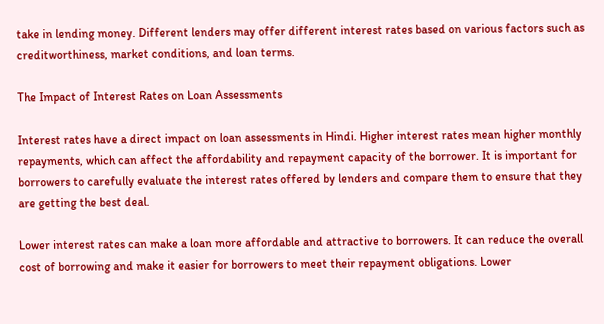take in lending money. Different lenders may offer different interest rates based on various factors such as creditworthiness, market conditions, and loan terms.

The Impact of Interest Rates on Loan Assessments

Interest rates have a direct impact on loan assessments in Hindi. Higher interest rates mean higher monthly repayments, which can affect the affordability and repayment capacity of the borrower. It is important for borrowers to carefully evaluate the interest rates offered by lenders and compare them to ensure that they are getting the best deal.

Lower interest rates can make a loan more affordable and attractive to borrowers. It can reduce the overall cost of borrowing and make it easier for borrowers to meet their repayment obligations. Lower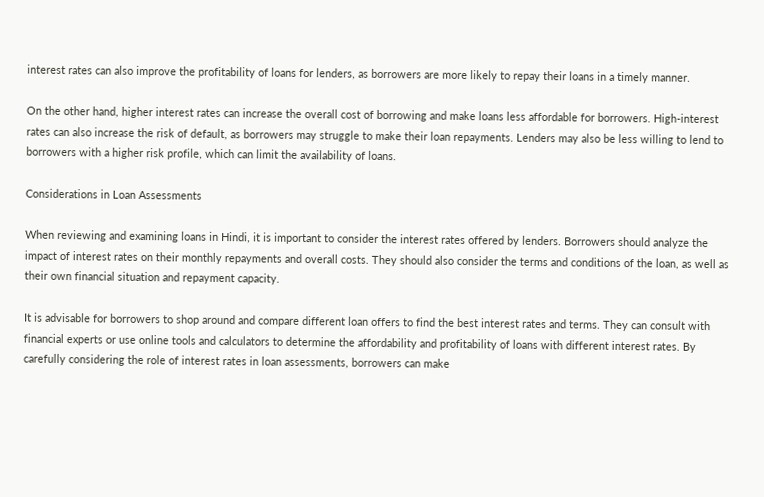interest rates can also improve the profitability of loans for lenders, as borrowers are more likely to repay their loans in a timely manner.

On the other hand, higher interest rates can increase the overall cost of borrowing and make loans less affordable for borrowers. High-interest rates can also increase the risk of default, as borrowers may struggle to make their loan repayments. Lenders may also be less willing to lend to borrowers with a higher risk profile, which can limit the availability of loans.

Considerations in Loan Assessments

When reviewing and examining loans in Hindi, it is important to consider the interest rates offered by lenders. Borrowers should analyze the impact of interest rates on their monthly repayments and overall costs. They should also consider the terms and conditions of the loan, as well as their own financial situation and repayment capacity.

It is advisable for borrowers to shop around and compare different loan offers to find the best interest rates and terms. They can consult with financial experts or use online tools and calculators to determine the affordability and profitability of loans with different interest rates. By carefully considering the role of interest rates in loan assessments, borrowers can make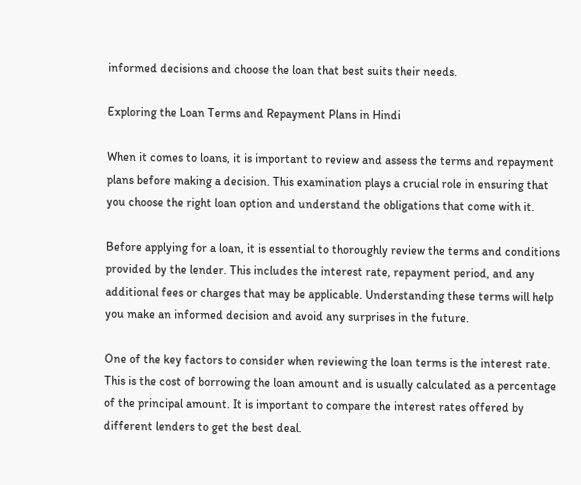informed decisions and choose the loan that best suits their needs.

Exploring the Loan Terms and Repayment Plans in Hindi

When it comes to loans, it is important to review and assess the terms and repayment plans before making a decision. This examination plays a crucial role in ensuring that you choose the right loan option and understand the obligations that come with it.

Before applying for a loan, it is essential to thoroughly review the terms and conditions provided by the lender. This includes the interest rate, repayment period, and any additional fees or charges that may be applicable. Understanding these terms will help you make an informed decision and avoid any surprises in the future.

One of the key factors to consider when reviewing the loan terms is the interest rate. This is the cost of borrowing the loan amount and is usually calculated as a percentage of the principal amount. It is important to compare the interest rates offered by different lenders to get the best deal.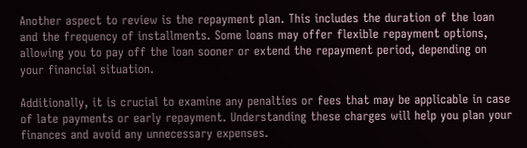Another aspect to review is the repayment plan. This includes the duration of the loan and the frequency of installments. Some loans may offer flexible repayment options, allowing you to pay off the loan sooner or extend the repayment period, depending on your financial situation.

Additionally, it is crucial to examine any penalties or fees that may be applicable in case of late payments or early repayment. Understanding these charges will help you plan your finances and avoid any unnecessary expenses.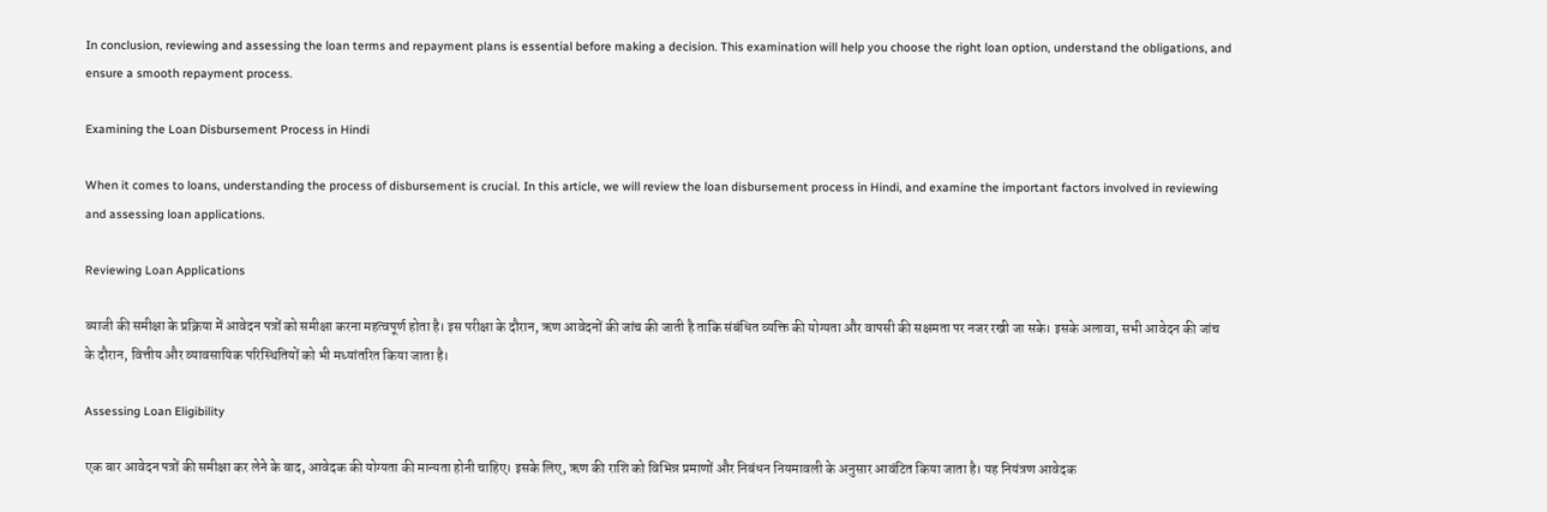In conclusion, reviewing and assessing the loan terms and repayment plans is essential before making a decision. This examination will help you choose the right loan option, understand the obligations, and ensure a smooth repayment process.

Examining the Loan Disbursement Process in Hindi

When it comes to loans, understanding the process of disbursement is crucial. In this article, we will review the loan disbursement process in Hindi, and examine the important factors involved in reviewing and assessing loan applications.

Reviewing Loan Applications

ब्याजी की समीक्षा के प्रक्रिया में आवेदन पत्रों को समीक्षा करना महत्वपूर्ण होता है। इस परीक्षा के दौरान, ऋण आवेदनों की जांच की जाती है ताकि संबंधित व्यक्ति की योग्यता और वापसी की सक्षमता पर नजर रखी जा सके। इसके अलावा, सभी आवेदन की जांच के दौरान, वित्तीय और व्यावसायिक परिस्थितियों को भी मध्यांतरित किया जाता है।

Assessing Loan Eligibility

एक बार आवेदन पत्रों की समीक्षा कर लेने के बाद, आवेदक की योग्यता की मान्यता होनी चाहिए। इसके लिए, ऋण की राशि को विभिन्न प्रमाणों और निबंधन नियमावली के अनुसार आवंटित किया जाता है। यह नियंत्रण आवेदक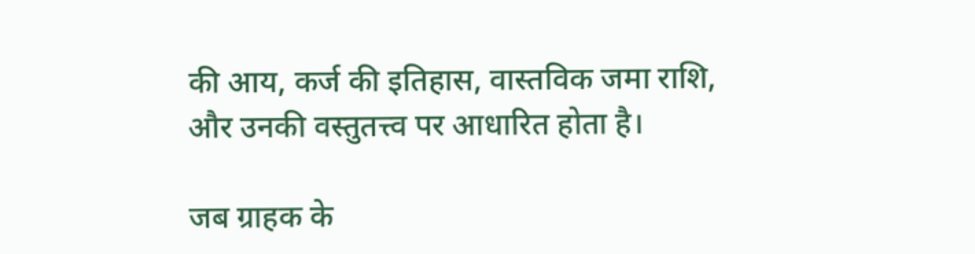की आय, कर्ज की इतिहास, वास्तविक जमा राशि, और उनकी वस्तुतत्त्व पर आधारित होता है।

जब ग्राहक के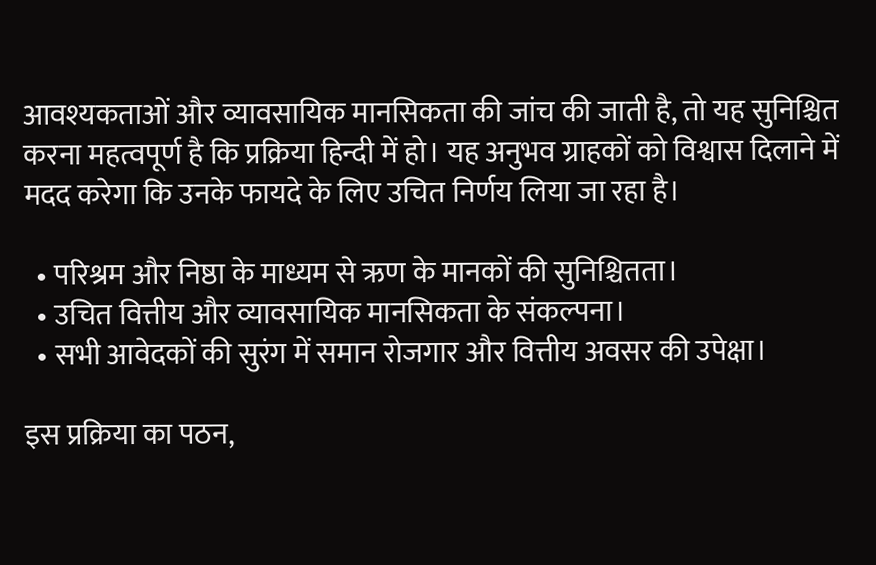आवश्यकताओं और व्यावसायिक मानसिकता की जांच की जाती है, तो यह सुनिश्चित करना महत्वपूर्ण है कि प्रक्रिया हिन्दी में हो। यह अनुभव ग्राहकों को विश्वास दिलाने में मदद करेगा कि उनके फायदे के लिए उचित निर्णय लिया जा रहा है।

  • परिश्रम और निष्ठा के माध्यम से ऋण के मानकों की सुनिश्चितता।
  • उचित वित्तीय और व्यावसायिक मानसिकता के संकल्पना।
  • सभी आवेदकों की सुरंग में समान रोजगार और वित्तीय अवसर की उपेक्षा।

इस प्रक्रिया का पठन,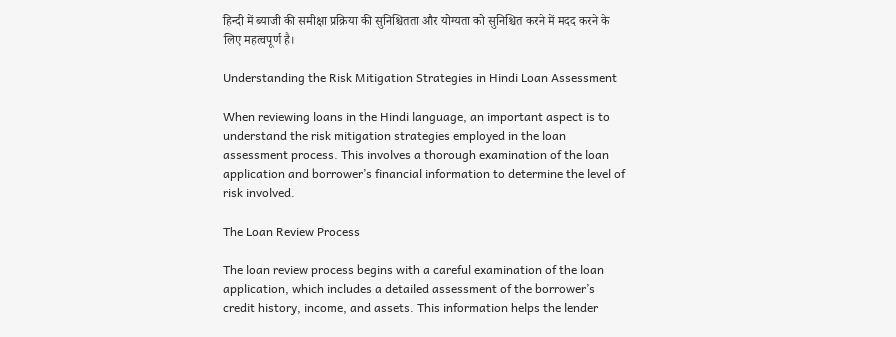हिन्दी में ब्याजी की समीक्षा प्रक्रिया की सुनिश्चितता और योग्यता को सुनिश्चित करने में मदद करने के लिए महत्वपूर्ण है।

Understanding the Risk Mitigation Strategies in Hindi Loan Assessment

When reviewing loans in the Hindi language, an important aspect is to understand the risk mitigation strategies employed in the loan assessment process. This involves a thorough examination of the loan application and borrower’s financial information to determine the level of risk involved.

The Loan Review Process

The loan review process begins with a careful examination of the loan application, which includes a detailed assessment of the borrower’s credit history, income, and assets. This information helps the lender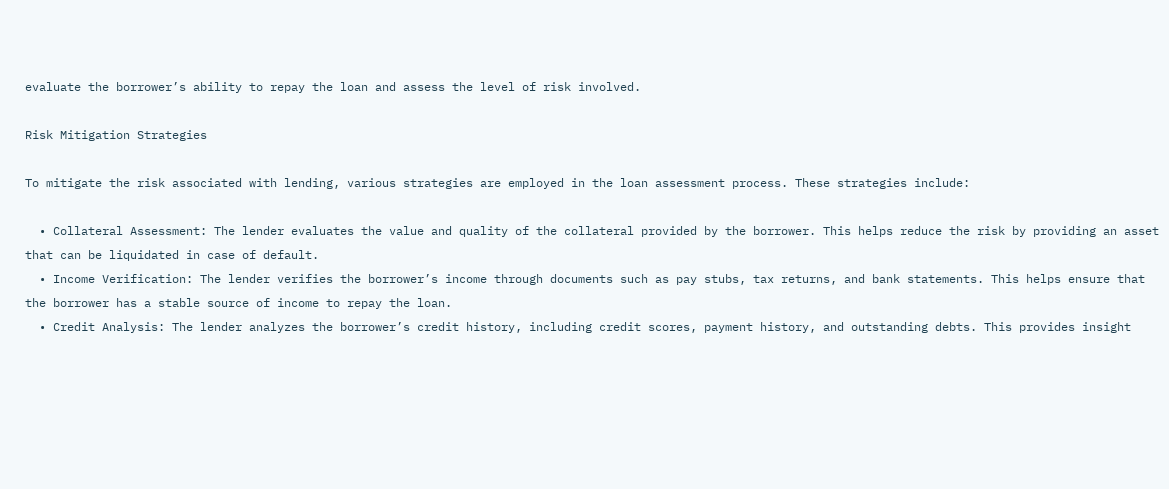evaluate the borrower’s ability to repay the loan and assess the level of risk involved.

Risk Mitigation Strategies

To mitigate the risk associated with lending, various strategies are employed in the loan assessment process. These strategies include:

  • Collateral Assessment: The lender evaluates the value and quality of the collateral provided by the borrower. This helps reduce the risk by providing an asset that can be liquidated in case of default.
  • Income Verification: The lender verifies the borrower’s income through documents such as pay stubs, tax returns, and bank statements. This helps ensure that the borrower has a stable source of income to repay the loan.
  • Credit Analysis: The lender analyzes the borrower’s credit history, including credit scores, payment history, and outstanding debts. This provides insight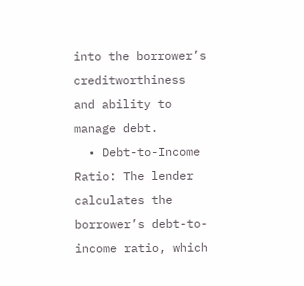into the borrower’s creditworthiness and ability to manage debt.
  • Debt-to-Income Ratio: The lender calculates the borrower’s debt-to-income ratio, which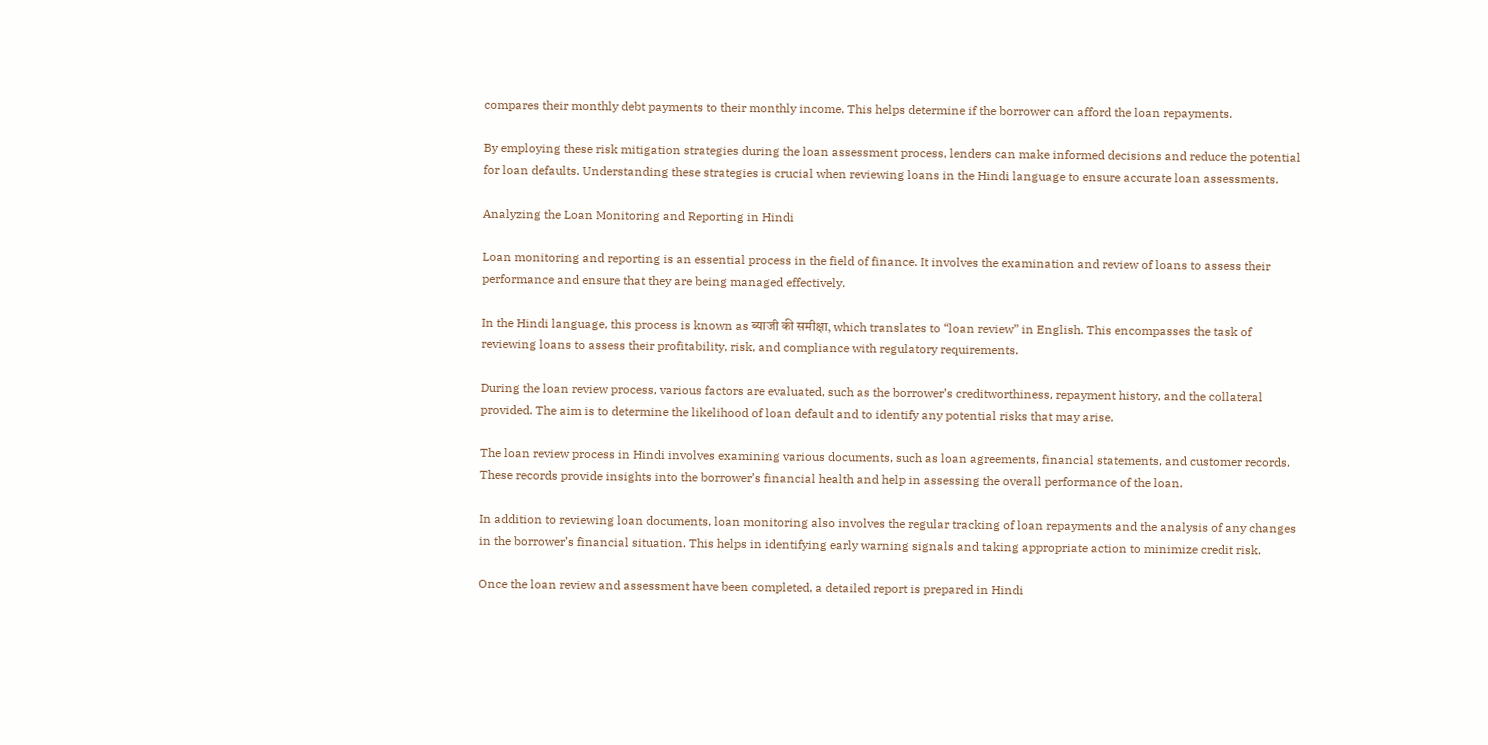compares their monthly debt payments to their monthly income. This helps determine if the borrower can afford the loan repayments.

By employing these risk mitigation strategies during the loan assessment process, lenders can make informed decisions and reduce the potential for loan defaults. Understanding these strategies is crucial when reviewing loans in the Hindi language to ensure accurate loan assessments.

Analyzing the Loan Monitoring and Reporting in Hindi

Loan monitoring and reporting is an essential process in the field of finance. It involves the examination and review of loans to assess their performance and ensure that they are being managed effectively.

In the Hindi language, this process is known as ब्याजी की समीक्षा, which translates to “loan review” in English. This encompasses the task of reviewing loans to assess their profitability, risk, and compliance with regulatory requirements.

During the loan review process, various factors are evaluated, such as the borrower’s creditworthiness, repayment history, and the collateral provided. The aim is to determine the likelihood of loan default and to identify any potential risks that may arise.

The loan review process in Hindi involves examining various documents, such as loan agreements, financial statements, and customer records. These records provide insights into the borrower’s financial health and help in assessing the overall performance of the loan.

In addition to reviewing loan documents, loan monitoring also involves the regular tracking of loan repayments and the analysis of any changes in the borrower’s financial situation. This helps in identifying early warning signals and taking appropriate action to minimize credit risk.

Once the loan review and assessment have been completed, a detailed report is prepared in Hindi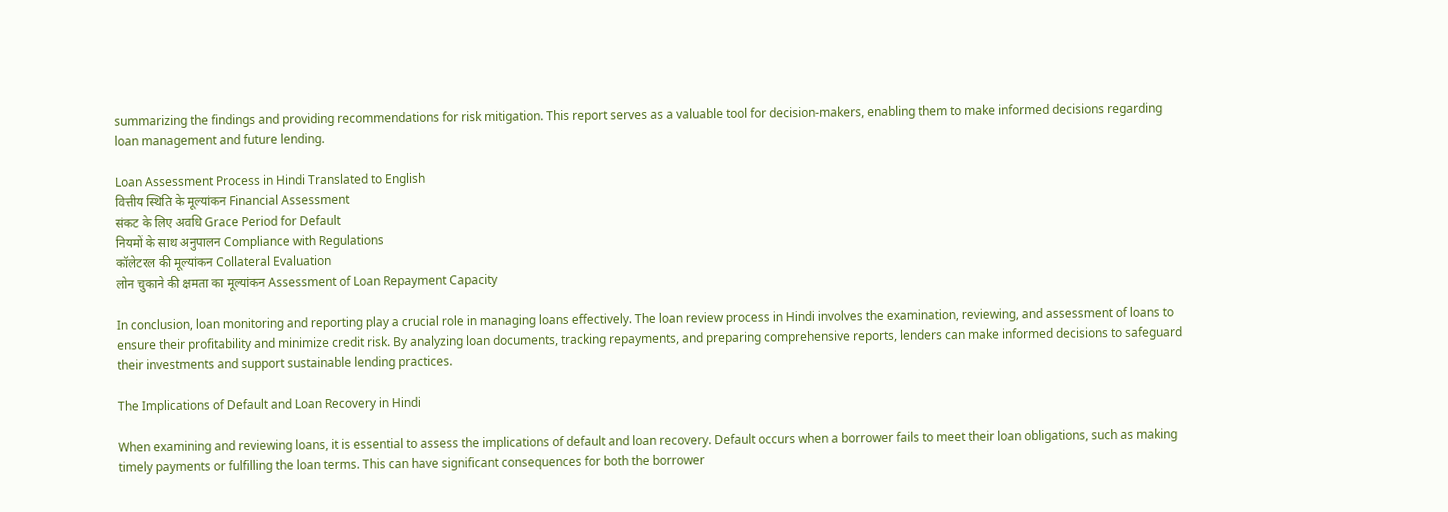summarizing the findings and providing recommendations for risk mitigation. This report serves as a valuable tool for decision-makers, enabling them to make informed decisions regarding loan management and future lending.

Loan Assessment Process in Hindi Translated to English
वित्तीय स्थिति के मूल्यांकन Financial Assessment
संकट के लिए अवधि Grace Period for Default
नियमों के साथ अनुपालन Compliance with Regulations
कॉलेटरल की मूल्यांकन Collateral Evaluation
लोन चुकाने की क्षमता का मूल्यांकन Assessment of Loan Repayment Capacity

In conclusion, loan monitoring and reporting play a crucial role in managing loans effectively. The loan review process in Hindi involves the examination, reviewing, and assessment of loans to ensure their profitability and minimize credit risk. By analyzing loan documents, tracking repayments, and preparing comprehensive reports, lenders can make informed decisions to safeguard their investments and support sustainable lending practices.

The Implications of Default and Loan Recovery in Hindi

When examining and reviewing loans, it is essential to assess the implications of default and loan recovery. Default occurs when a borrower fails to meet their loan obligations, such as making timely payments or fulfilling the loan terms. This can have significant consequences for both the borrower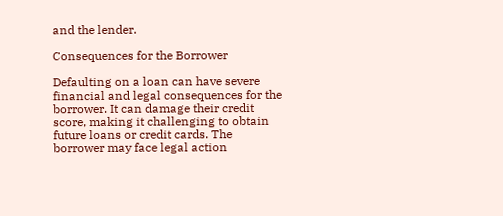and the lender.

Consequences for the Borrower

Defaulting on a loan can have severe financial and legal consequences for the borrower. It can damage their credit score, making it challenging to obtain future loans or credit cards. The borrower may face legal action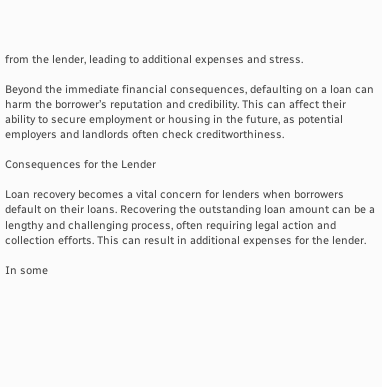from the lender, leading to additional expenses and stress.

Beyond the immediate financial consequences, defaulting on a loan can harm the borrower’s reputation and credibility. This can affect their ability to secure employment or housing in the future, as potential employers and landlords often check creditworthiness.

Consequences for the Lender

Loan recovery becomes a vital concern for lenders when borrowers default on their loans. Recovering the outstanding loan amount can be a lengthy and challenging process, often requiring legal action and collection efforts. This can result in additional expenses for the lender.

In some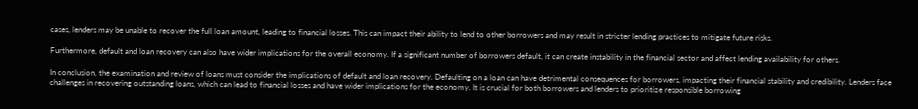cases, lenders may be unable to recover the full loan amount, leading to financial losses. This can impact their ability to lend to other borrowers and may result in stricter lending practices to mitigate future risks.

Furthermore, default and loan recovery can also have wider implications for the overall economy. If a significant number of borrowers default, it can create instability in the financial sector and affect lending availability for others.

In conclusion, the examination and review of loans must consider the implications of default and loan recovery. Defaulting on a loan can have detrimental consequences for borrowers, impacting their financial stability and credibility. Lenders face challenges in recovering outstanding loans, which can lead to financial losses and have wider implications for the economy. It is crucial for both borrowers and lenders to prioritize responsible borrowing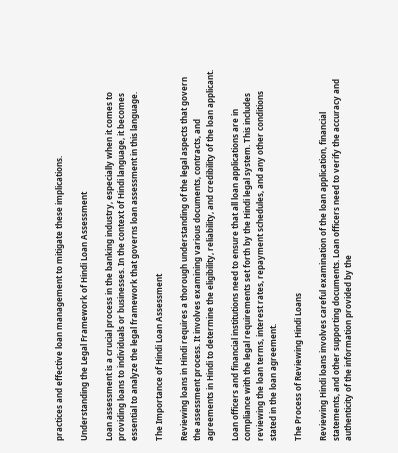practices and effective loan management to mitigate these implications.

Understanding the Legal Framework of Hindi Loan Assessment

Loan assessment is a crucial process in the banking industry, especially when it comes to providing loans to individuals or businesses. In the context of Hindi language, it becomes essential to analyze the legal framework that governs loan assessment in this language.

The Importance of Hindi Loan Assessment

Reviewing loans in Hindi requires a thorough understanding of the legal aspects that govern the assessment process. It involves examining various documents, contracts, and agreements in Hindi to determine the eligibility, reliability, and credibility of the loan applicant.

Loan officers and financial institutions need to ensure that all loan applications are in compliance with the legal requirements set forth by the Hindi legal system. This includes reviewing the loan terms, interest rates, repayment schedules, and any other conditions stated in the loan agreement.

The Process of Reviewing Hindi Loans

Reviewing Hindi loans involves careful examination of the loan application, financial statements, and other supporting documents. Loan officers need to verify the accuracy and authenticity of the information provided by the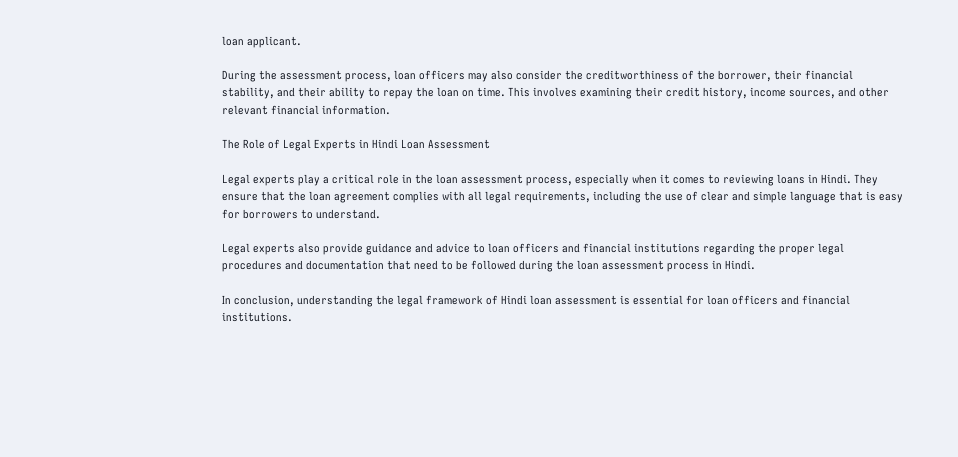loan applicant.

During the assessment process, loan officers may also consider the creditworthiness of the borrower, their financial stability, and their ability to repay the loan on time. This involves examining their credit history, income sources, and other relevant financial information.

The Role of Legal Experts in Hindi Loan Assessment

Legal experts play a critical role in the loan assessment process, especially when it comes to reviewing loans in Hindi. They ensure that the loan agreement complies with all legal requirements, including the use of clear and simple language that is easy for borrowers to understand.

Legal experts also provide guidance and advice to loan officers and financial institutions regarding the proper legal procedures and documentation that need to be followed during the loan assessment process in Hindi.

In conclusion, understanding the legal framework of Hindi loan assessment is essential for loan officers and financial institutions.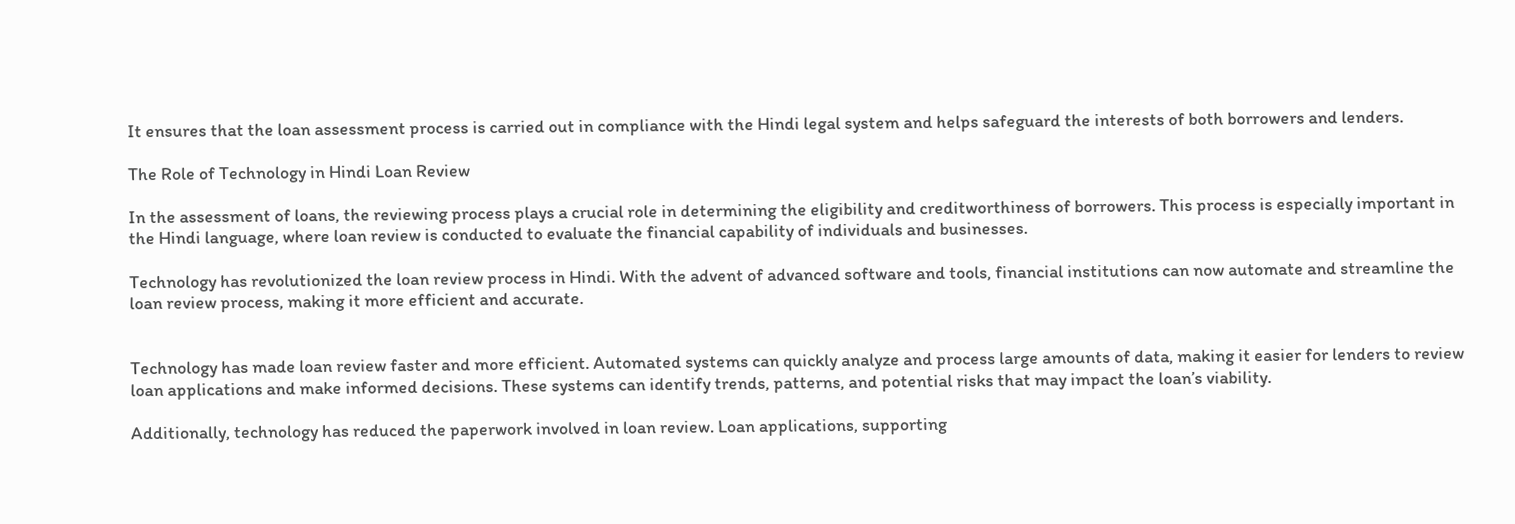It ensures that the loan assessment process is carried out in compliance with the Hindi legal system and helps safeguard the interests of both borrowers and lenders.

The Role of Technology in Hindi Loan Review

In the assessment of loans, the reviewing process plays a crucial role in determining the eligibility and creditworthiness of borrowers. This process is especially important in the Hindi language, where loan review is conducted to evaluate the financial capability of individuals and businesses.

Technology has revolutionized the loan review process in Hindi. With the advent of advanced software and tools, financial institutions can now automate and streamline the loan review process, making it more efficient and accurate.


Technology has made loan review faster and more efficient. Automated systems can quickly analyze and process large amounts of data, making it easier for lenders to review loan applications and make informed decisions. These systems can identify trends, patterns, and potential risks that may impact the loan’s viability.

Additionally, technology has reduced the paperwork involved in loan review. Loan applications, supporting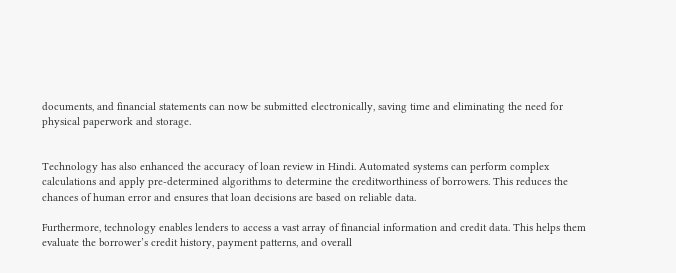documents, and financial statements can now be submitted electronically, saving time and eliminating the need for physical paperwork and storage.


Technology has also enhanced the accuracy of loan review in Hindi. Automated systems can perform complex calculations and apply pre-determined algorithms to determine the creditworthiness of borrowers. This reduces the chances of human error and ensures that loan decisions are based on reliable data.

Furthermore, technology enables lenders to access a vast array of financial information and credit data. This helps them evaluate the borrower’s credit history, payment patterns, and overall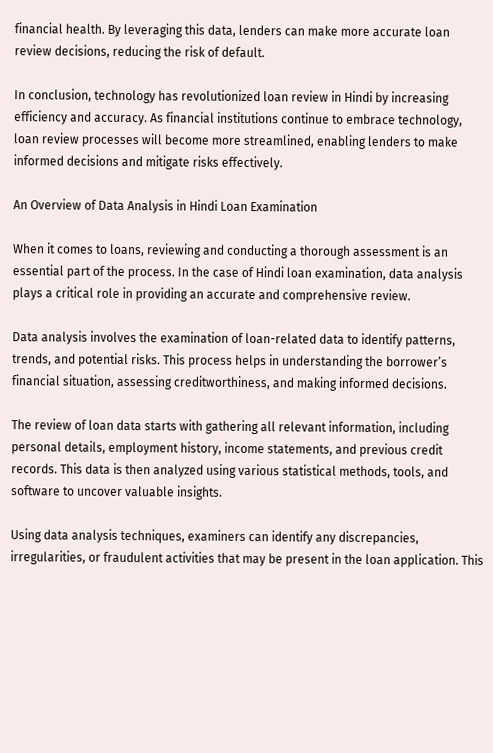financial health. By leveraging this data, lenders can make more accurate loan review decisions, reducing the risk of default.

In conclusion, technology has revolutionized loan review in Hindi by increasing efficiency and accuracy. As financial institutions continue to embrace technology, loan review processes will become more streamlined, enabling lenders to make informed decisions and mitigate risks effectively.

An Overview of Data Analysis in Hindi Loan Examination

When it comes to loans, reviewing and conducting a thorough assessment is an essential part of the process. In the case of Hindi loan examination, data analysis plays a critical role in providing an accurate and comprehensive review.

Data analysis involves the examination of loan-related data to identify patterns, trends, and potential risks. This process helps in understanding the borrower’s financial situation, assessing creditworthiness, and making informed decisions.

The review of loan data starts with gathering all relevant information, including personal details, employment history, income statements, and previous credit records. This data is then analyzed using various statistical methods, tools, and software to uncover valuable insights.

Using data analysis techniques, examiners can identify any discrepancies, irregularities, or fraudulent activities that may be present in the loan application. This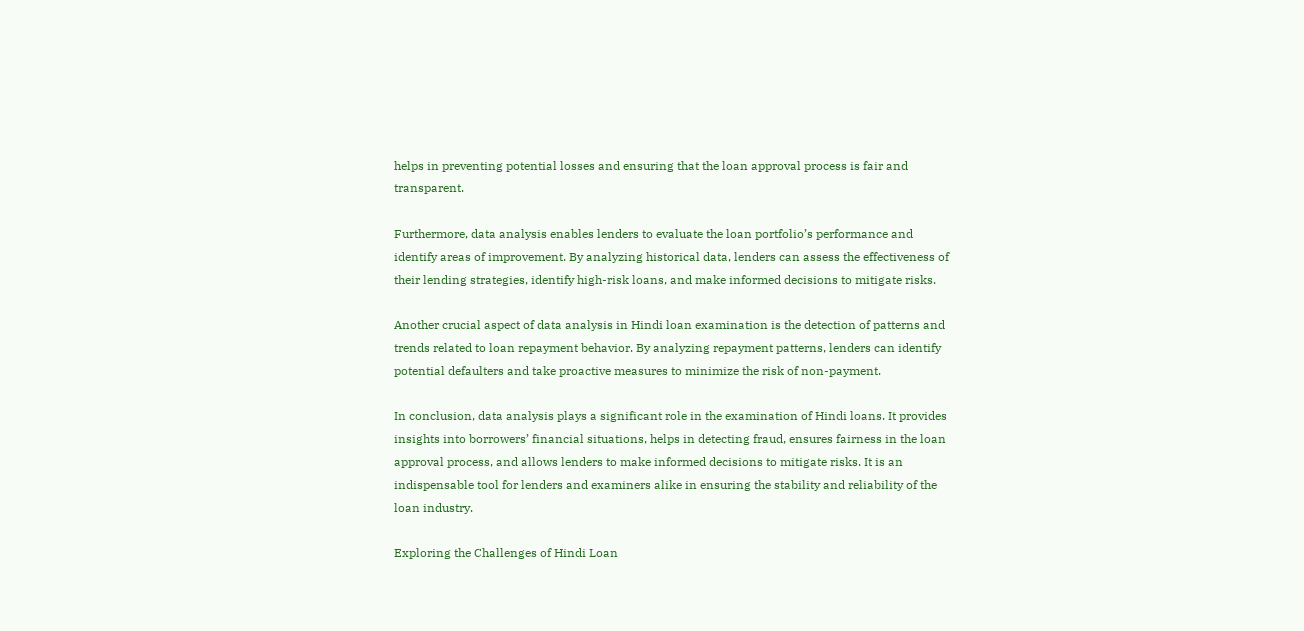helps in preventing potential losses and ensuring that the loan approval process is fair and transparent.

Furthermore, data analysis enables lenders to evaluate the loan portfolio’s performance and identify areas of improvement. By analyzing historical data, lenders can assess the effectiveness of their lending strategies, identify high-risk loans, and make informed decisions to mitigate risks.

Another crucial aspect of data analysis in Hindi loan examination is the detection of patterns and trends related to loan repayment behavior. By analyzing repayment patterns, lenders can identify potential defaulters and take proactive measures to minimize the risk of non-payment.

In conclusion, data analysis plays a significant role in the examination of Hindi loans. It provides insights into borrowers’ financial situations, helps in detecting fraud, ensures fairness in the loan approval process, and allows lenders to make informed decisions to mitigate risks. It is an indispensable tool for lenders and examiners alike in ensuring the stability and reliability of the loan industry.

Exploring the Challenges of Hindi Loan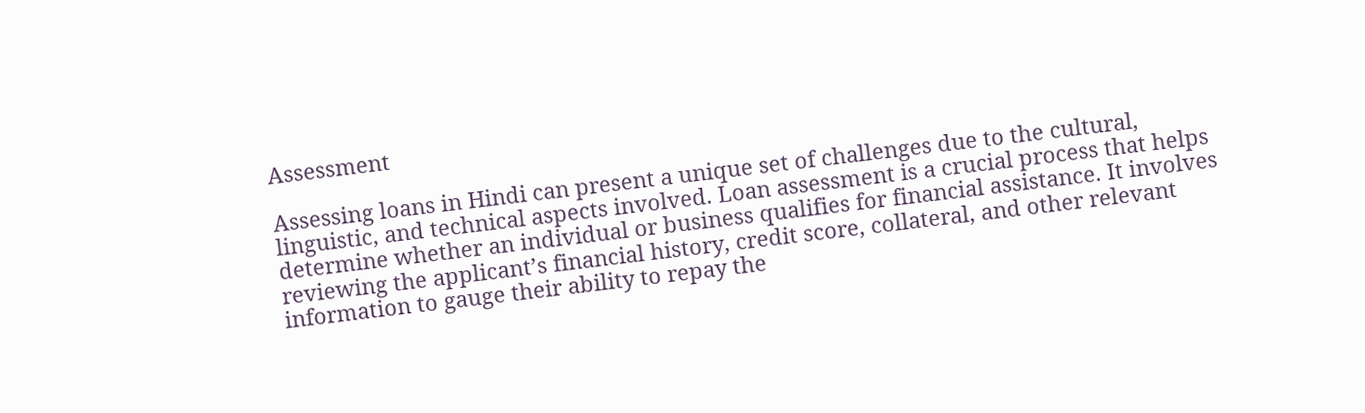Assessment

Assessing loans in Hindi can present a unique set of challenges due to the cultural, linguistic, and technical aspects involved. Loan assessment is a crucial process that helps determine whether an individual or business qualifies for financial assistance. It involves reviewing the applicant’s financial history, credit score, collateral, and other relevant information to gauge their ability to repay the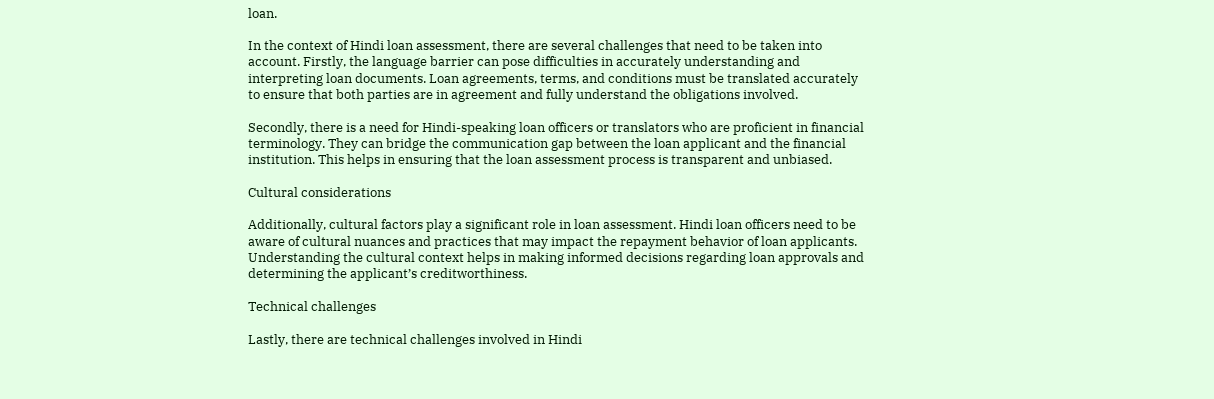loan.

In the context of Hindi loan assessment, there are several challenges that need to be taken into account. Firstly, the language barrier can pose difficulties in accurately understanding and interpreting loan documents. Loan agreements, terms, and conditions must be translated accurately to ensure that both parties are in agreement and fully understand the obligations involved.

Secondly, there is a need for Hindi-speaking loan officers or translators who are proficient in financial terminology. They can bridge the communication gap between the loan applicant and the financial institution. This helps in ensuring that the loan assessment process is transparent and unbiased.

Cultural considerations

Additionally, cultural factors play a significant role in loan assessment. Hindi loan officers need to be aware of cultural nuances and practices that may impact the repayment behavior of loan applicants. Understanding the cultural context helps in making informed decisions regarding loan approvals and determining the applicant’s creditworthiness.

Technical challenges

Lastly, there are technical challenges involved in Hindi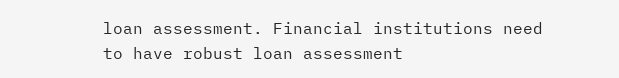loan assessment. Financial institutions need to have robust loan assessment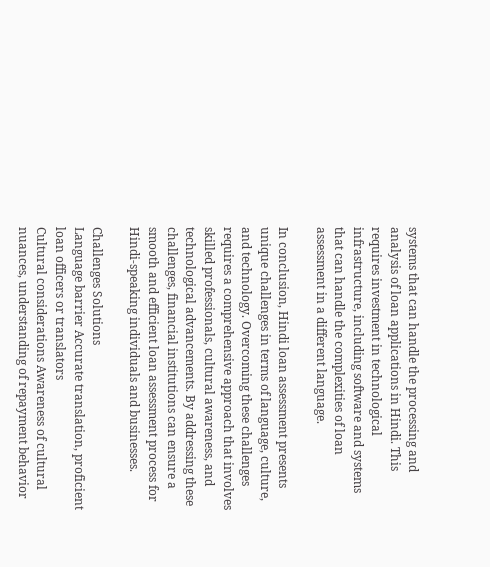systems that can handle the processing and analysis of loan applications in Hindi. This requires investment in technological infrastructure, including software and systems that can handle the complexities of loan assessment in a different language.

In conclusion, Hindi loan assessment presents unique challenges in terms of language, culture, and technology. Overcoming these challenges requires a comprehensive approach that involves skilled professionals, cultural awareness, and technological advancements. By addressing these challenges, financial institutions can ensure a smooth and efficient loan assessment process for Hindi-speaking individuals and businesses.

Challenges Solutions
Language barrier Accurate translation, proficient loan officers or translators
Cultural considerations Awareness of cultural nuances, understanding of repayment behavior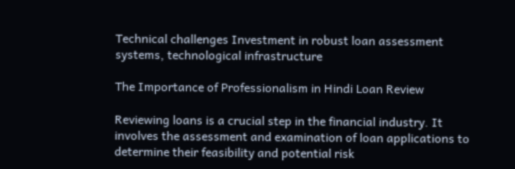Technical challenges Investment in robust loan assessment systems, technological infrastructure

The Importance of Professionalism in Hindi Loan Review

Reviewing loans is a crucial step in the financial industry. It involves the assessment and examination of loan applications to determine their feasibility and potential risk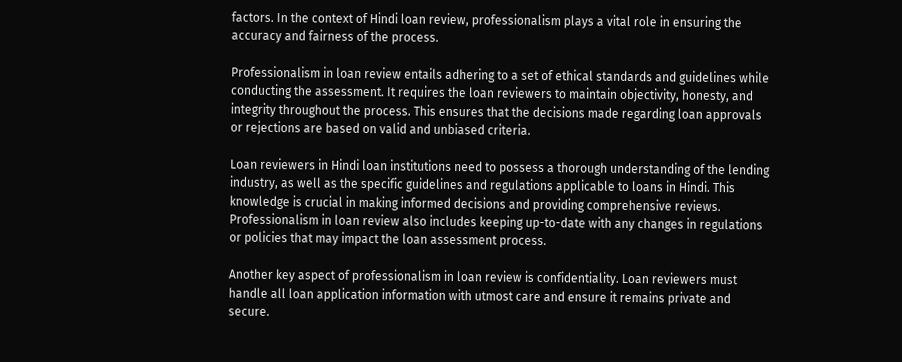factors. In the context of Hindi loan review, professionalism plays a vital role in ensuring the accuracy and fairness of the process.

Professionalism in loan review entails adhering to a set of ethical standards and guidelines while conducting the assessment. It requires the loan reviewers to maintain objectivity, honesty, and integrity throughout the process. This ensures that the decisions made regarding loan approvals or rejections are based on valid and unbiased criteria.

Loan reviewers in Hindi loan institutions need to possess a thorough understanding of the lending industry, as well as the specific guidelines and regulations applicable to loans in Hindi. This knowledge is crucial in making informed decisions and providing comprehensive reviews. Professionalism in loan review also includes keeping up-to-date with any changes in regulations or policies that may impact the loan assessment process.

Another key aspect of professionalism in loan review is confidentiality. Loan reviewers must handle all loan application information with utmost care and ensure it remains private and secure.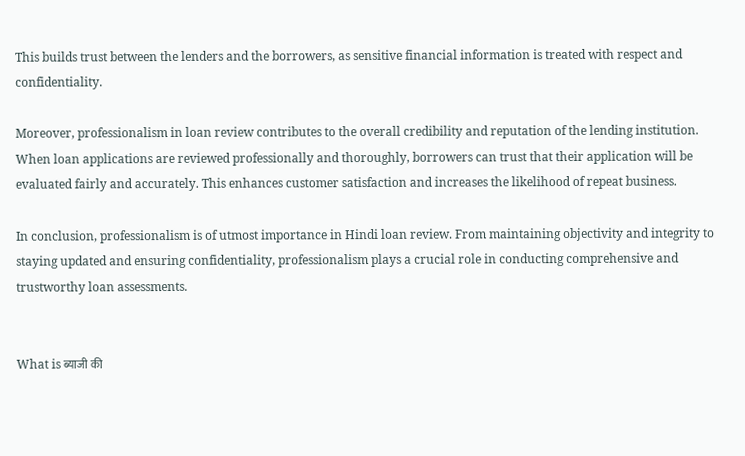This builds trust between the lenders and the borrowers, as sensitive financial information is treated with respect and confidentiality.

Moreover, professionalism in loan review contributes to the overall credibility and reputation of the lending institution. When loan applications are reviewed professionally and thoroughly, borrowers can trust that their application will be evaluated fairly and accurately. This enhances customer satisfaction and increases the likelihood of repeat business.

In conclusion, professionalism is of utmost importance in Hindi loan review. From maintaining objectivity and integrity to staying updated and ensuring confidentiality, professionalism plays a crucial role in conducting comprehensive and trustworthy loan assessments.


What is ब्याजी की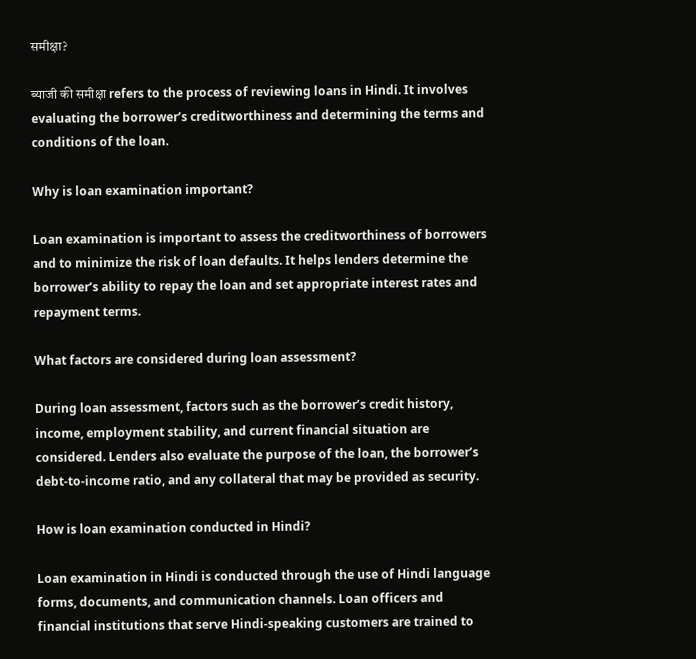समीक्षा?

ब्याजी की समीक्षा refers to the process of reviewing loans in Hindi. It involves evaluating the borrower’s creditworthiness and determining the terms and conditions of the loan.

Why is loan examination important?

Loan examination is important to assess the creditworthiness of borrowers and to minimize the risk of loan defaults. It helps lenders determine the borrower’s ability to repay the loan and set appropriate interest rates and repayment terms.

What factors are considered during loan assessment?

During loan assessment, factors such as the borrower’s credit history, income, employment stability, and current financial situation are considered. Lenders also evaluate the purpose of the loan, the borrower’s debt-to-income ratio, and any collateral that may be provided as security.

How is loan examination conducted in Hindi?

Loan examination in Hindi is conducted through the use of Hindi language forms, documents, and communication channels. Loan officers and financial institutions that serve Hindi-speaking customers are trained to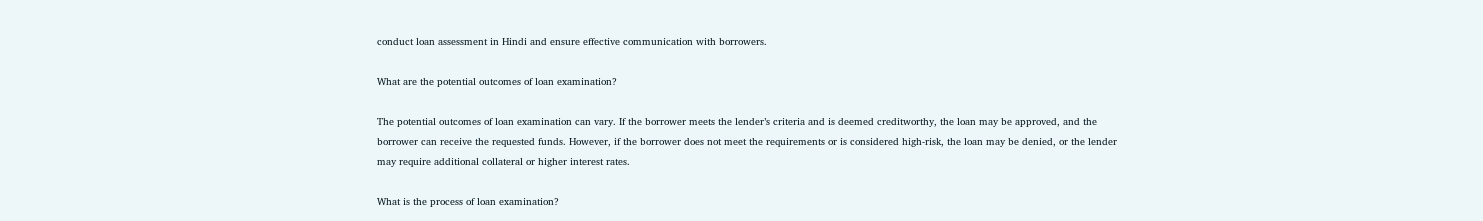conduct loan assessment in Hindi and ensure effective communication with borrowers.

What are the potential outcomes of loan examination?

The potential outcomes of loan examination can vary. If the borrower meets the lender’s criteria and is deemed creditworthy, the loan may be approved, and the borrower can receive the requested funds. However, if the borrower does not meet the requirements or is considered high-risk, the loan may be denied, or the lender may require additional collateral or higher interest rates.

What is the process of loan examination?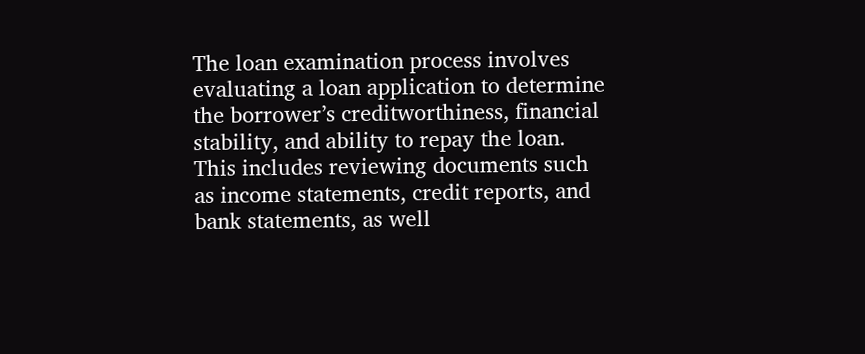The loan examination process involves evaluating a loan application to determine the borrower’s creditworthiness, financial stability, and ability to repay the loan. This includes reviewing documents such as income statements, credit reports, and bank statements, as well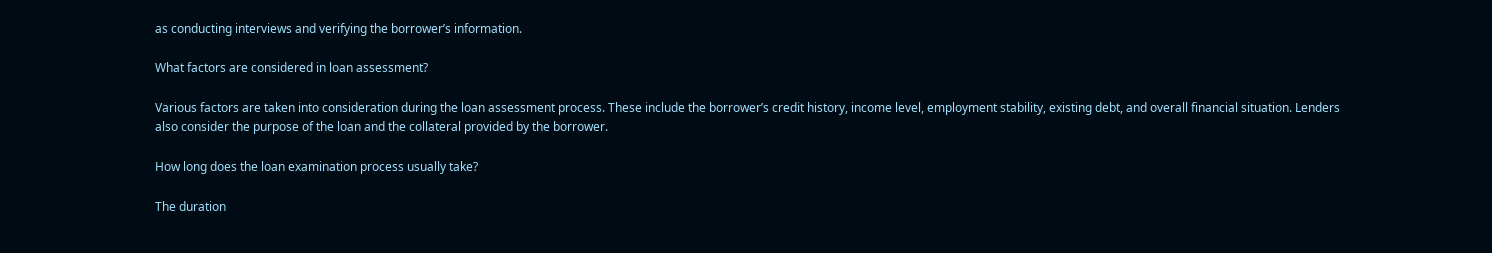as conducting interviews and verifying the borrower’s information.

What factors are considered in loan assessment?

Various factors are taken into consideration during the loan assessment process. These include the borrower’s credit history, income level, employment stability, existing debt, and overall financial situation. Lenders also consider the purpose of the loan and the collateral provided by the borrower.

How long does the loan examination process usually take?

The duration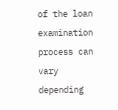of the loan examination process can vary depending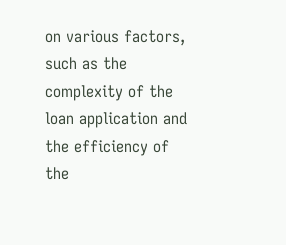on various factors, such as the complexity of the loan application and the efficiency of the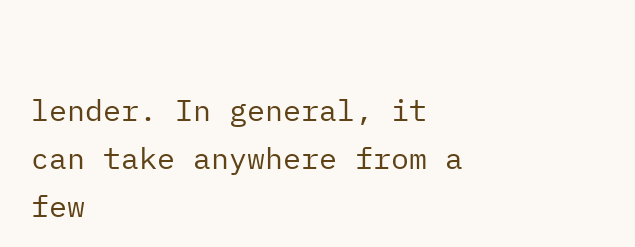lender. In general, it can take anywhere from a few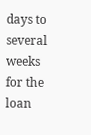days to several weeks for the loan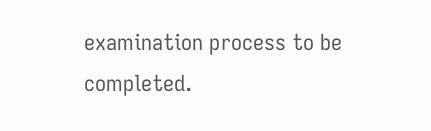examination process to be completed.